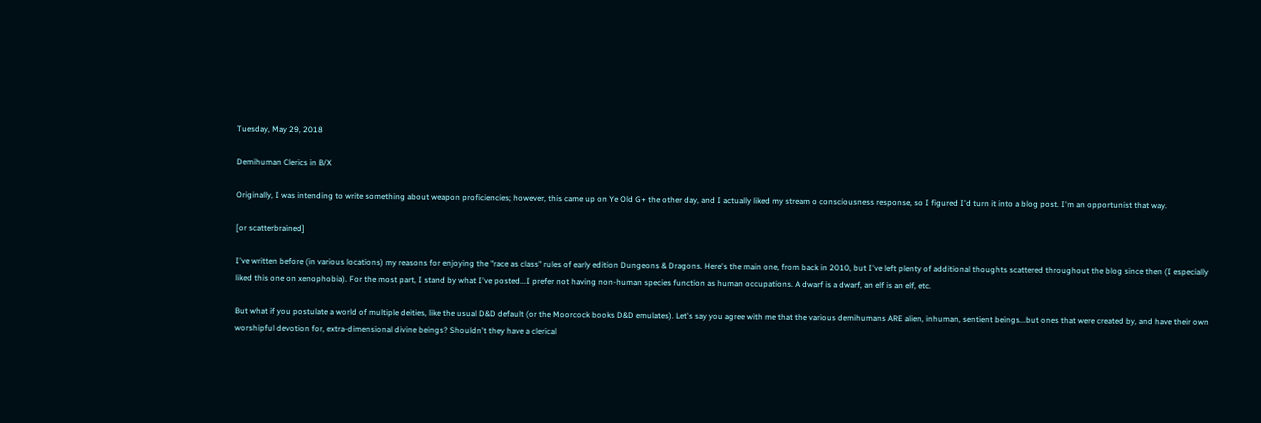Tuesday, May 29, 2018

Demihuman Clerics in B/X

Originally, I was intending to write something about weapon proficiencies; however, this came up on Ye Old G+ the other day, and I actually liked my stream o consciousness response, so I figured I'd turn it into a blog post. I'm an opportunist that way.

[or scatterbrained]

I've written before (in various locations) my reasons for enjoying the "race as class" rules of early edition Dungeons & Dragons. Here's the main one, from back in 2010, but I've left plenty of additional thoughts scattered throughout the blog since then (I especially liked this one on xenophobia). For the most part, I stand by what I've posted...I prefer not having non-human species function as human occupations. A dwarf is a dwarf, an elf is an elf, etc.

But what if you postulate a world of multiple deities, like the usual D&D default (or the Moorcock books D&D emulates). Let's say you agree with me that the various demihumans ARE alien, inhuman, sentient beings...but ones that were created by, and have their own worshipful devotion for, extra-dimensional divine beings? Shouldn't they have a clerical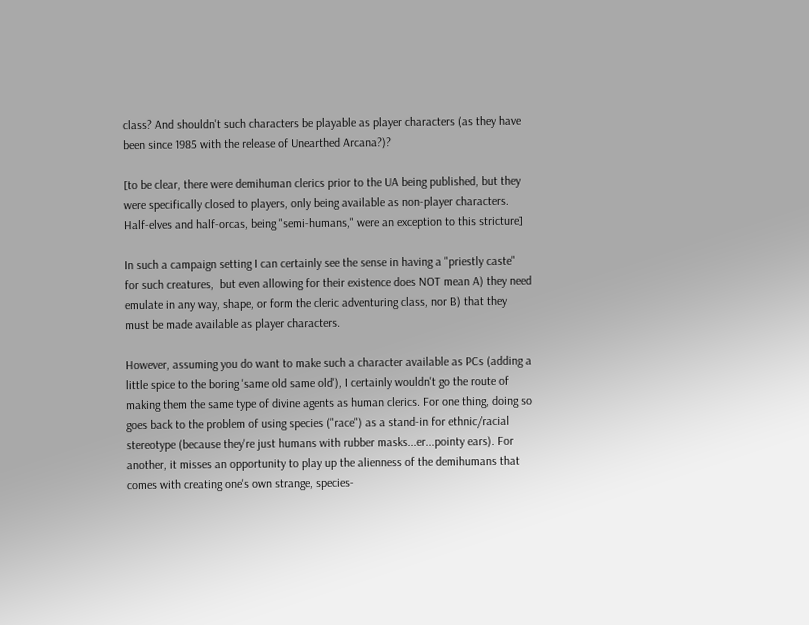class? And shouldn't such characters be playable as player characters (as they have been since 1985 with the release of Unearthed Arcana?)?

[to be clear, there were demihuman clerics prior to the UA being published, but they were specifically closed to players, only being available as non-player characters. Half-elves and half-orcas, being "semi-humans," were an exception to this stricture]

In such a campaign setting I can certainly see the sense in having a "priestly caste" for such creatures,  but even allowing for their existence does NOT mean A) they need emulate in any way, shape, or form the cleric adventuring class, nor B) that they must be made available as player characters.

However, assuming you do want to make such a character available as PCs (adding a little spice to the boring 'same old same old'), I certainly wouldn't go the route of making them the same type of divine agents as human clerics. For one thing, doing so goes back to the problem of using species ("race") as a stand-in for ethnic/racial stereotype (because they're just humans with rubber masks...er...pointy ears). For another, it misses an opportunity to play up the alienness of the demihumans that comes with creating one's own strange, species-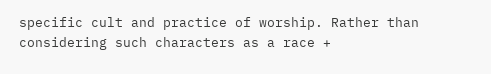specific cult and practice of worship. Rather than considering such characters as a race +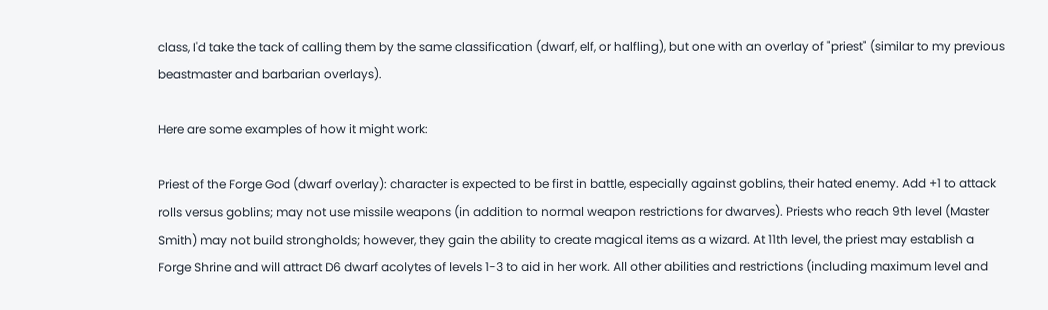class, I'd take the tack of calling them by the same classification (dwarf, elf, or halfling), but one with an overlay of "priest" (similar to my previous beastmaster and barbarian overlays).

Here are some examples of how it might work:

Priest of the Forge God (dwarf overlay): character is expected to be first in battle, especially against goblins, their hated enemy. Add +1 to attack rolls versus goblins; may not use missile weapons (in addition to normal weapon restrictions for dwarves). Priests who reach 9th level (Master Smith) may not build strongholds; however, they gain the ability to create magical items as a wizard. At 11th level, the priest may establish a Forge Shrine and will attract D6 dwarf acolytes of levels 1-3 to aid in her work. All other abilities and restrictions (including maximum level and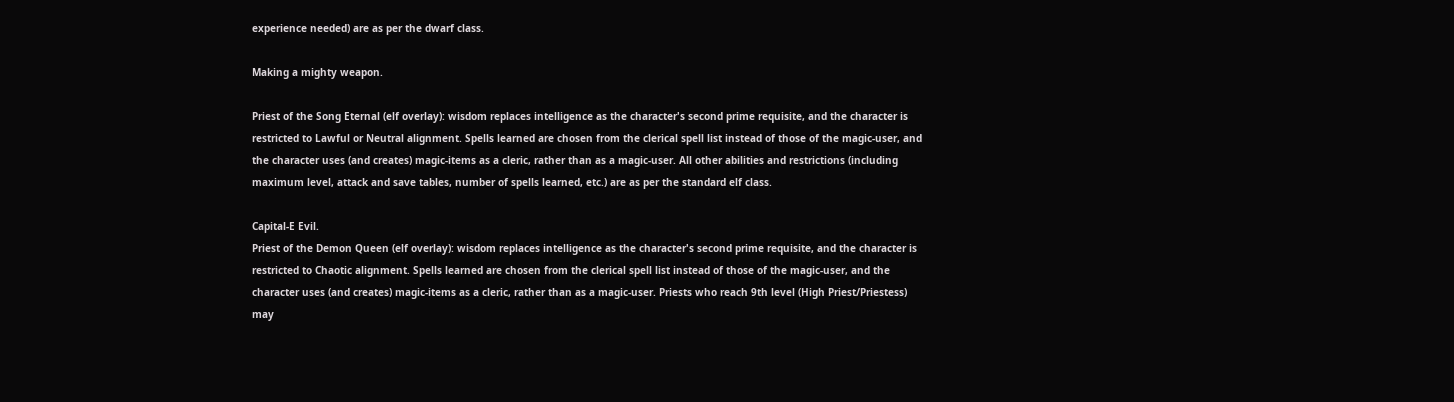experience needed) are as per the dwarf class.

Making a mighty weapon.

Priest of the Song Eternal (elf overlay): wisdom replaces intelligence as the character's second prime requisite, and the character is restricted to Lawful or Neutral alignment. Spells learned are chosen from the clerical spell list instead of those of the magic-user, and the character uses (and creates) magic-items as a cleric, rather than as a magic-user. All other abilities and restrictions (including maximum level, attack and save tables, number of spells learned, etc.) are as per the standard elf class.

Capital-E Evil.
Priest of the Demon Queen (elf overlay): wisdom replaces intelligence as the character's second prime requisite, and the character is restricted to Chaotic alignment. Spells learned are chosen from the clerical spell list instead of those of the magic-user, and the character uses (and creates) magic-items as a cleric, rather than as a magic-user. Priests who reach 9th level (High Priest/Priestess) may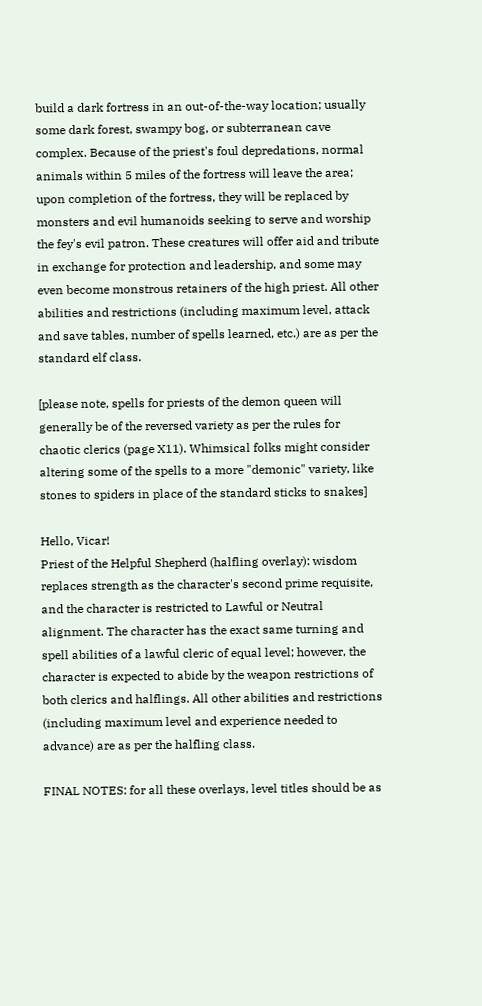build a dark fortress in an out-of-the-way location; usually some dark forest, swampy bog, or subterranean cave complex. Because of the priest's foul depredations, normal animals within 5 miles of the fortress will leave the area; upon completion of the fortress, they will be replaced by monsters and evil humanoids seeking to serve and worship the fey's evil patron. These creatures will offer aid and tribute in exchange for protection and leadership, and some may even become monstrous retainers of the high priest. All other abilities and restrictions (including maximum level, attack and save tables, number of spells learned, etc.) are as per the standard elf class.

[please note, spells for priests of the demon queen will generally be of the reversed variety as per the rules for chaotic clerics (page X11). Whimsical folks might consider altering some of the spells to a more "demonic" variety, like stones to spiders in place of the standard sticks to snakes]

Hello, Vicar!
Priest of the Helpful Shepherd (halfling overlay): wisdom replaces strength as the character's second prime requisite, and the character is restricted to Lawful or Neutral alignment. The character has the exact same turning and spell abilities of a lawful cleric of equal level; however, the character is expected to abide by the weapon restrictions of both clerics and halflings. All other abilities and restrictions (including maximum level and experience needed to advance) are as per the halfling class.

FINAL NOTES: for all these overlays, level titles should be as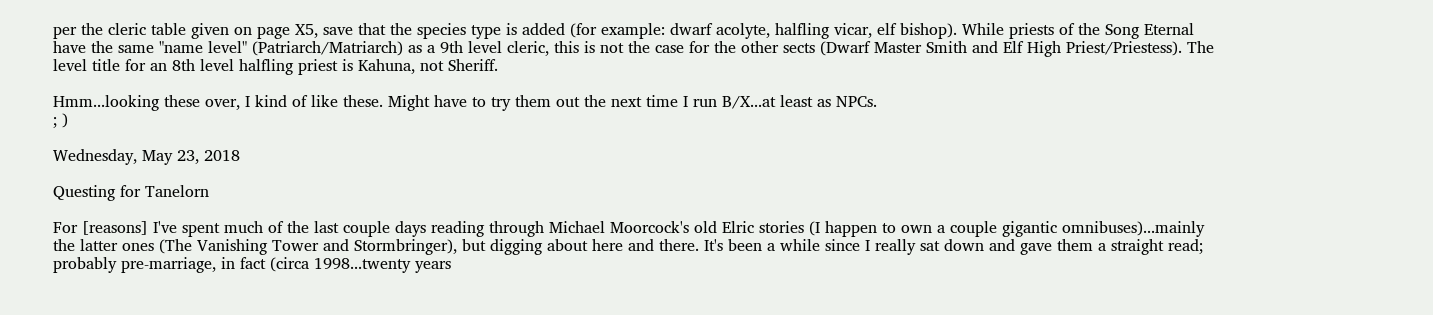per the cleric table given on page X5, save that the species type is added (for example: dwarf acolyte, halfling vicar, elf bishop). While priests of the Song Eternal have the same "name level" (Patriarch/Matriarch) as a 9th level cleric, this is not the case for the other sects (Dwarf Master Smith and Elf High Priest/Priestess). The level title for an 8th level halfling priest is Kahuna, not Sheriff.

Hmm...looking these over, I kind of like these. Might have to try them out the next time I run B/X...at least as NPCs.
; )

Wednesday, May 23, 2018

Questing for Tanelorn

For [reasons] I've spent much of the last couple days reading through Michael Moorcock's old Elric stories (I happen to own a couple gigantic omnibuses)...mainly the latter ones (The Vanishing Tower and Stormbringer), but digging about here and there. It's been a while since I really sat down and gave them a straight read; probably pre-marriage, in fact (circa 1998...twenty years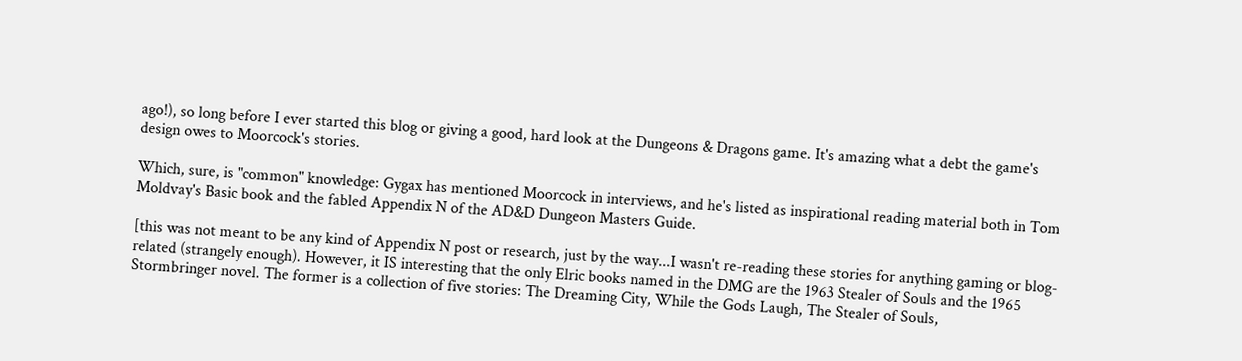ago!), so long before I ever started this blog or giving a good, hard look at the Dungeons & Dragons game. It's amazing what a debt the game's design owes to Moorcock's stories.

Which, sure, is "common" knowledge: Gygax has mentioned Moorcock in interviews, and he's listed as inspirational reading material both in Tom Moldvay's Basic book and the fabled Appendix N of the AD&D Dungeon Masters Guide.

[this was not meant to be any kind of Appendix N post or research, just by the way...I wasn't re-reading these stories for anything gaming or blog-related (strangely enough). However, it IS interesting that the only Elric books named in the DMG are the 1963 Stealer of Souls and the 1965 Stormbringer novel. The former is a collection of five stories: The Dreaming City, While the Gods Laugh, The Stealer of Souls,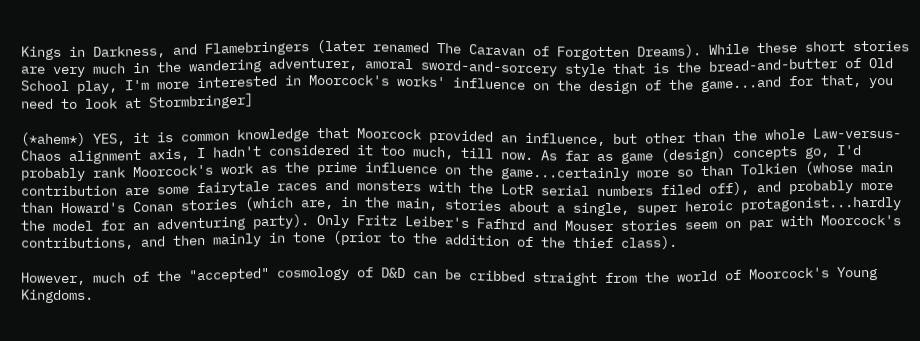Kings in Darkness, and Flamebringers (later renamed The Caravan of Forgotten Dreams). While these short stories are very much in the wandering adventurer, amoral sword-and-sorcery style that is the bread-and-butter of Old School play, I'm more interested in Moorcock's works' influence on the design of the game...and for that, you need to look at Stormbringer]

(*ahem*) YES, it is common knowledge that Moorcock provided an influence, but other than the whole Law-versus-Chaos alignment axis, I hadn't considered it too much, till now. As far as game (design) concepts go, I'd probably rank Moorcock's work as the prime influence on the game...certainly more so than Tolkien (whose main contribution are some fairytale races and monsters with the LotR serial numbers filed off), and probably more than Howard's Conan stories (which are, in the main, stories about a single, super heroic protagonist...hardly the model for an adventuring party). Only Fritz Leiber's Fafhrd and Mouser stories seem on par with Moorcock's contributions, and then mainly in tone (prior to the addition of the thief class).

However, much of the "accepted" cosmology of D&D can be cribbed straight from the world of Moorcock's Young Kingdoms.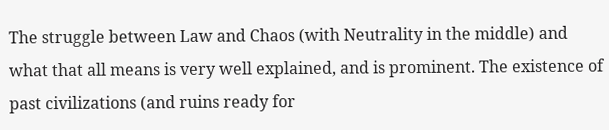The struggle between Law and Chaos (with Neutrality in the middle) and what that all means is very well explained, and is prominent. The existence of past civilizations (and ruins ready for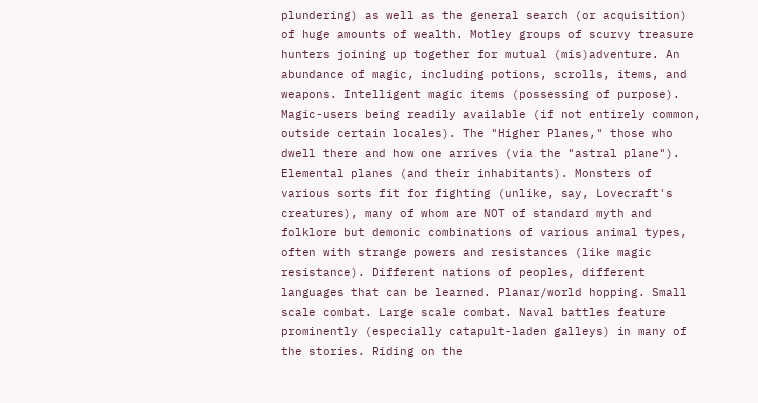plundering) as well as the general search (or acquisition) of huge amounts of wealth. Motley groups of scurvy treasure hunters joining up together for mutual (mis)adventure. An abundance of magic, including potions, scrolls, items, and weapons. Intelligent magic items (possessing of purpose). Magic-users being readily available (if not entirely common, outside certain locales). The "Higher Planes," those who dwell there and how one arrives (via the "astral plane"). Elemental planes (and their inhabitants). Monsters of various sorts fit for fighting (unlike, say, Lovecraft's creatures), many of whom are NOT of standard myth and folklore but demonic combinations of various animal types, often with strange powers and resistances (like magic resistance). Different nations of peoples, different languages that can be learned. Planar/world hopping. Small scale combat. Large scale combat. Naval battles feature prominently (especially catapult-laden galleys) in many of the stories. Riding on the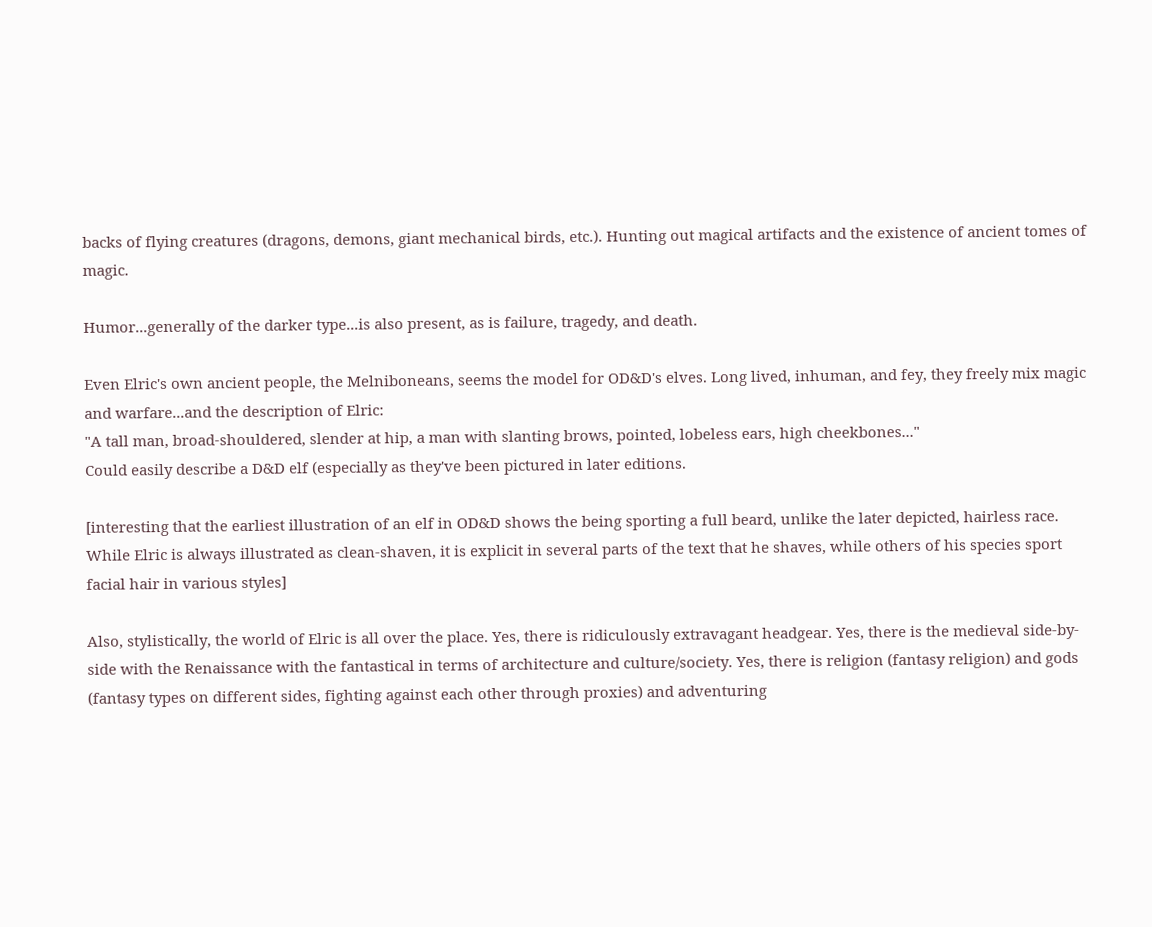backs of flying creatures (dragons, demons, giant mechanical birds, etc.). Hunting out magical artifacts and the existence of ancient tomes of magic.

Humor...generally of the darker type...is also present, as is failure, tragedy, and death.

Even Elric's own ancient people, the Melniboneans, seems the model for OD&D's elves. Long lived, inhuman, and fey, they freely mix magic and warfare...and the description of Elric:
"A tall man, broad-shouldered, slender at hip, a man with slanting brows, pointed, lobeless ears, high cheekbones..."
Could easily describe a D&D elf (especially as they've been pictured in later editions.

[interesting that the earliest illustration of an elf in OD&D shows the being sporting a full beard, unlike the later depicted, hairless race. While Elric is always illustrated as clean-shaven, it is explicit in several parts of the text that he shaves, while others of his species sport facial hair in various styles]

Also, stylistically, the world of Elric is all over the place. Yes, there is ridiculously extravagant headgear. Yes, there is the medieval side-by-side with the Renaissance with the fantastical in terms of architecture and culture/society. Yes, there is religion (fantasy religion) and gods (fantasy types on different sides, fighting against each other through proxies) and adventuring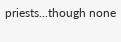priests...though none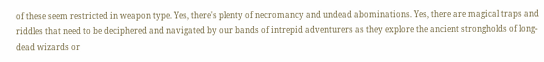of these seem restricted in weapon type. Yes, there's plenty of necromancy and undead abominations. Yes, there are magical traps and riddles that need to be deciphered and navigated by our bands of intrepid adventurers as they explore the ancient strongholds of long-dead wizards or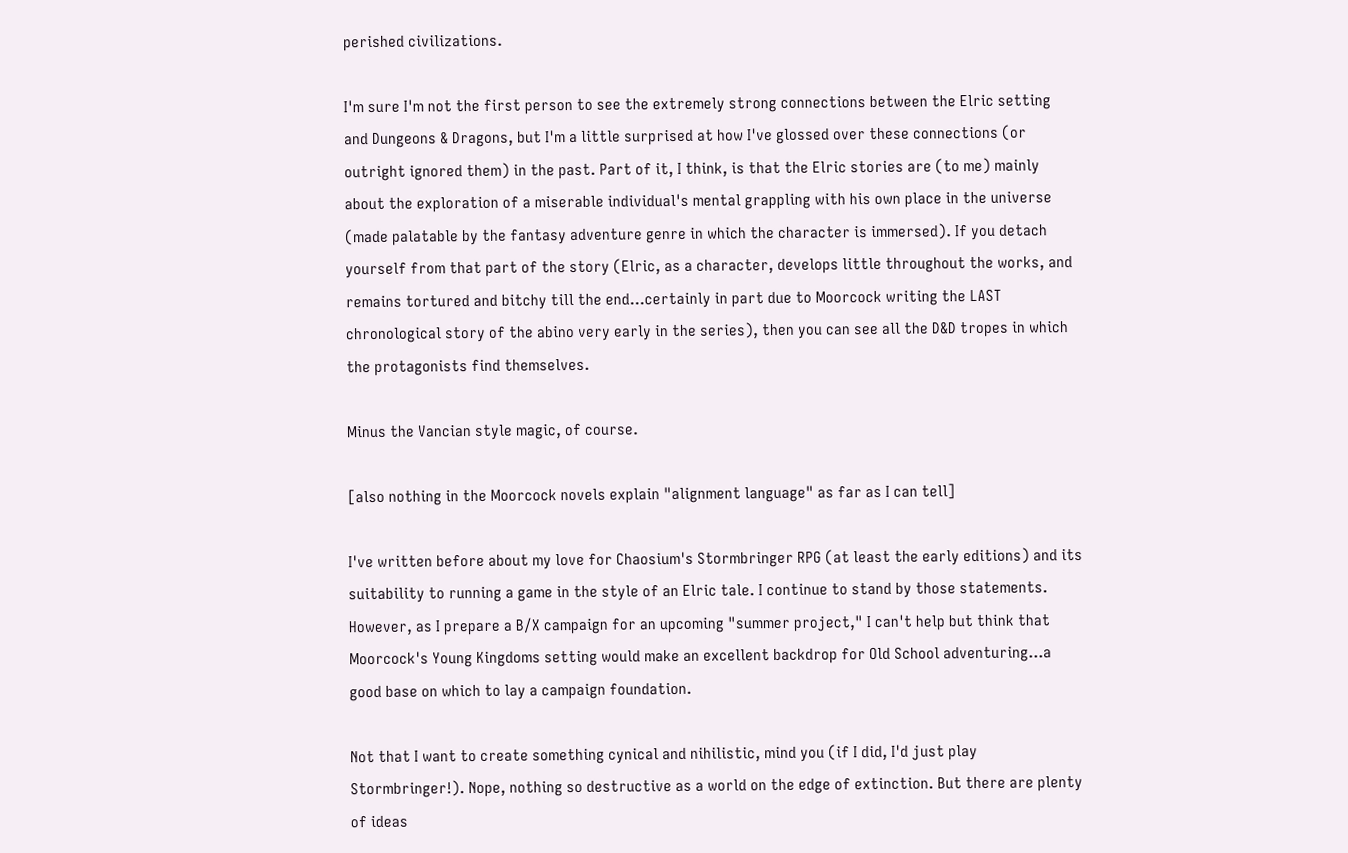perished civilizations.

I'm sure I'm not the first person to see the extremely strong connections between the Elric setting and Dungeons & Dragons, but I'm a little surprised at how I've glossed over these connections (or outright ignored them) in the past. Part of it, I think, is that the Elric stories are (to me) mainly about the exploration of a miserable individual's mental grappling with his own place in the universe (made palatable by the fantasy adventure genre in which the character is immersed). If you detach yourself from that part of the story (Elric, as a character, develops little throughout the works, and remains tortured and bitchy till the end...certainly in part due to Moorcock writing the LAST chronological story of the abino very early in the series), then you can see all the D&D tropes in which the protagonists find themselves.

Minus the Vancian style magic, of course.

[also nothing in the Moorcock novels explain "alignment language" as far as I can tell]

I've written before about my love for Chaosium's Stormbringer RPG (at least the early editions) and its suitability to running a game in the style of an Elric tale. I continue to stand by those statements. However, as I prepare a B/X campaign for an upcoming "summer project," I can't help but think that Moorcock's Young Kingdoms setting would make an excellent backdrop for Old School adventuring...a good base on which to lay a campaign foundation.

Not that I want to create something cynical and nihilistic, mind you (if I did, I'd just play Stormbringer!). Nope, nothing so destructive as a world on the edge of extinction. But there are plenty of ideas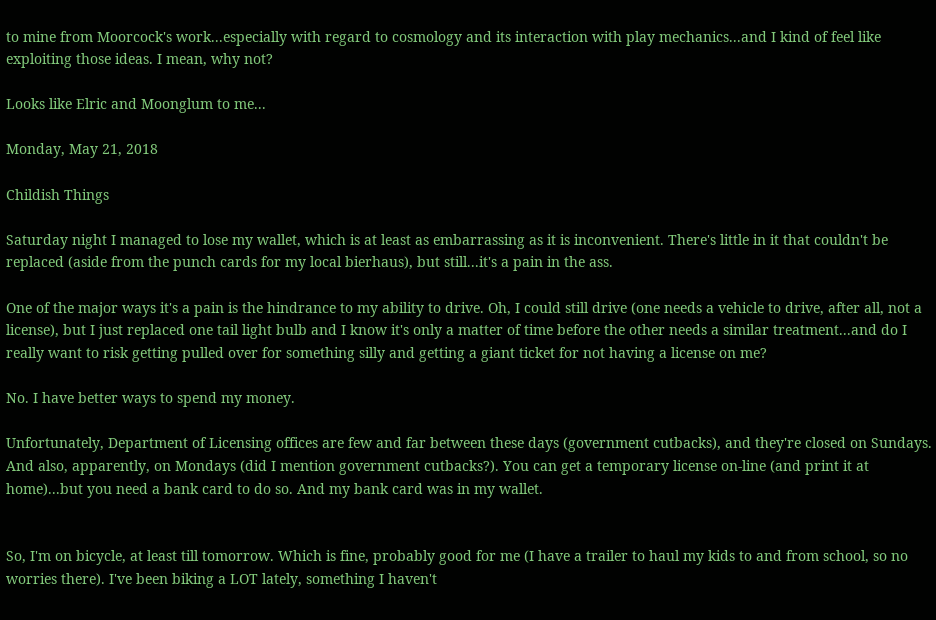to mine from Moorcock's work...especially with regard to cosmology and its interaction with play mechanics...and I kind of feel like exploiting those ideas. I mean, why not?

Looks like Elric and Moonglum to me...

Monday, May 21, 2018

Childish Things

Saturday night I managed to lose my wallet, which is at least as embarrassing as it is inconvenient. There's little in it that couldn't be replaced (aside from the punch cards for my local bierhaus), but still...it's a pain in the ass.

One of the major ways it's a pain is the hindrance to my ability to drive. Oh, I could still drive (one needs a vehicle to drive, after all, not a license), but I just replaced one tail light bulb and I know it's only a matter of time before the other needs a similar treatment...and do I really want to risk getting pulled over for something silly and getting a giant ticket for not having a license on me?

No. I have better ways to spend my money.

Unfortunately, Department of Licensing offices are few and far between these days (government cutbacks), and they're closed on Sundays. And also, apparently, on Mondays (did I mention government cutbacks?). You can get a temporary license on-line (and print it at home)...but you need a bank card to do so. And my bank card was in my wallet.


So, I'm on bicycle, at least till tomorrow. Which is fine, probably good for me (I have a trailer to haul my kids to and from school, so no worries there). I've been biking a LOT lately, something I haven't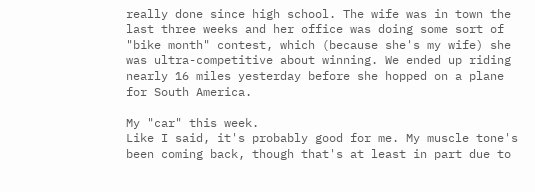really done since high school. The wife was in town the last three weeks and her office was doing some sort of "bike month" contest, which (because she's my wife) she was ultra-competitive about winning. We ended up riding nearly 16 miles yesterday before she hopped on a plane for South America.

My "car" this week.
Like I said, it's probably good for me. My muscle tone's been coming back, though that's at least in part due to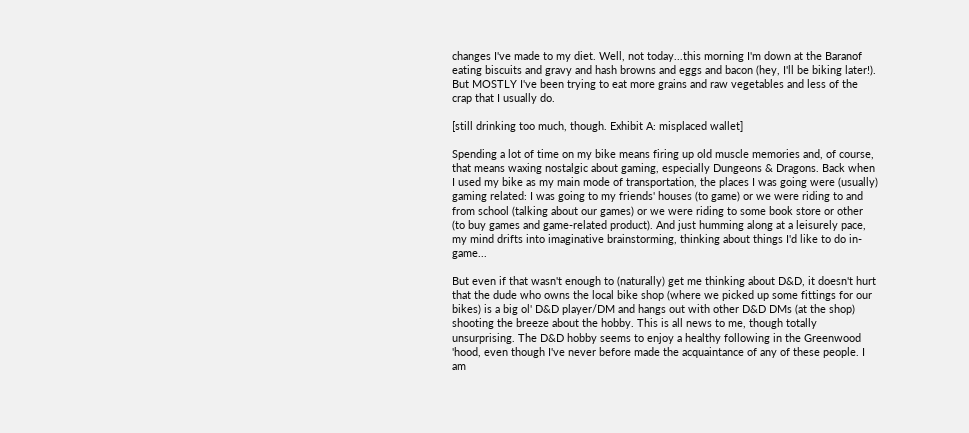changes I've made to my diet. Well, not today...this morning I'm down at the Baranof eating biscuits and gravy and hash browns and eggs and bacon (hey, I'll be biking later!). But MOSTLY I've been trying to eat more grains and raw vegetables and less of the crap that I usually do.

[still drinking too much, though. Exhibit A: misplaced wallet]

Spending a lot of time on my bike means firing up old muscle memories and, of course, that means waxing nostalgic about gaming, especially Dungeons & Dragons. Back when I used my bike as my main mode of transportation, the places I was going were (usually) gaming related: I was going to my friends' houses (to game) or we were riding to and from school (talking about our games) or we were riding to some book store or other (to buy games and game-related product). And just humming along at a leisurely pace, my mind drifts into imaginative brainstorming, thinking about things I'd like to do in-game...

But even if that wasn't enough to (naturally) get me thinking about D&D, it doesn't hurt that the dude who owns the local bike shop (where we picked up some fittings for our bikes) is a big ol' D&D player/DM and hangs out with other D&D DMs (at the shop) shooting the breeze about the hobby. This is all news to me, though totally unsurprising. The D&D hobby seems to enjoy a healthy following in the Greenwood 'hood, even though I've never before made the acquaintance of any of these people. I am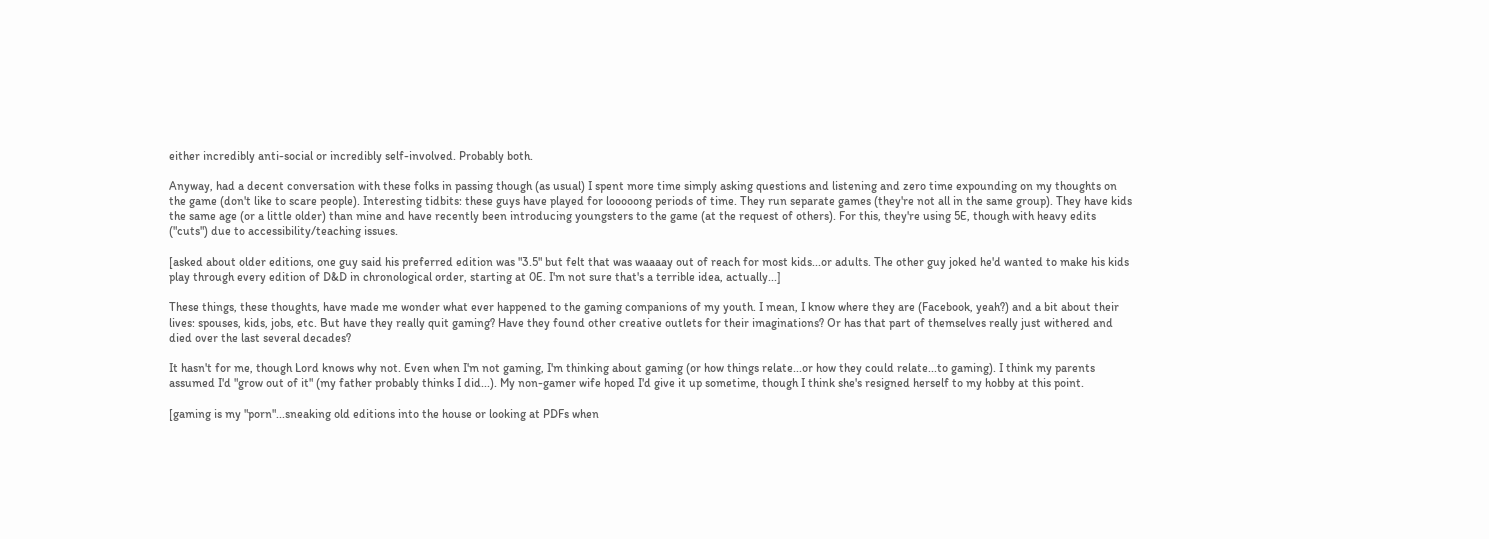either incredibly anti-social or incredibly self-involved. Probably both.

Anyway, had a decent conversation with these folks in passing though (as usual) I spent more time simply asking questions and listening and zero time expounding on my thoughts on the game (don't like to scare people). Interesting tidbits: these guys have played for looooong periods of time. They run separate games (they're not all in the same group). They have kids the same age (or a little older) than mine and have recently been introducing youngsters to the game (at the request of others). For this, they're using 5E, though with heavy edits ("cuts") due to accessibility/teaching issues.

[asked about older editions, one guy said his preferred edition was "3.5" but felt that was waaaay out of reach for most kids...or adults. The other guy joked he'd wanted to make his kids play through every edition of D&D in chronological order, starting at 0E. I'm not sure that's a terrible idea, actually...]

These things, these thoughts, have made me wonder what ever happened to the gaming companions of my youth. I mean, I know where they are (Facebook, yeah?) and a bit about their lives: spouses, kids, jobs, etc. But have they really quit gaming? Have they found other creative outlets for their imaginations? Or has that part of themselves really just withered and died over the last several decades?

It hasn't for me, though Lord knows why not. Even when I'm not gaming, I'm thinking about gaming (or how things relate...or how they could relate...to gaming). I think my parents assumed I'd "grow out of it" (my father probably thinks I did...). My non-gamer wife hoped I'd give it up sometime, though I think she's resigned herself to my hobby at this point.

[gaming is my "porn"...sneaking old editions into the house or looking at PDFs when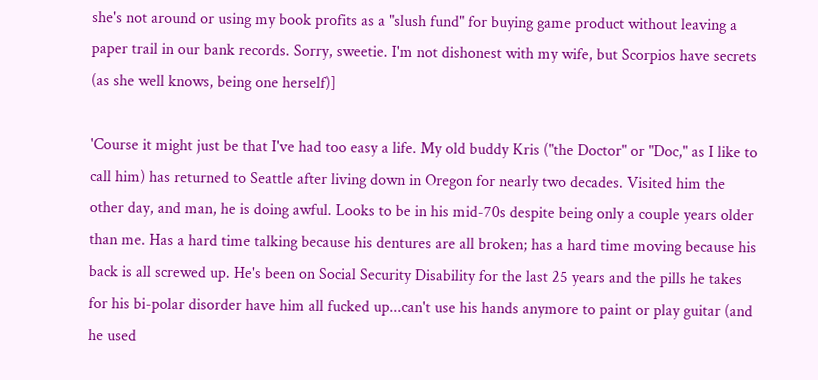she's not around or using my book profits as a "slush fund" for buying game product without leaving a paper trail in our bank records. Sorry, sweetie. I'm not dishonest with my wife, but Scorpios have secrets (as she well knows, being one herself)]

'Course it might just be that I've had too easy a life. My old buddy Kris ("the Doctor" or "Doc," as I like to call him) has returned to Seattle after living down in Oregon for nearly two decades. Visited him the other day, and man, he is doing awful. Looks to be in his mid-70s despite being only a couple years older than me. Has a hard time talking because his dentures are all broken; has a hard time moving because his back is all screwed up. He's been on Social Security Disability for the last 25 years and the pills he takes for his bi-polar disorder have him all fucked up...can't use his hands anymore to paint or play guitar (and he used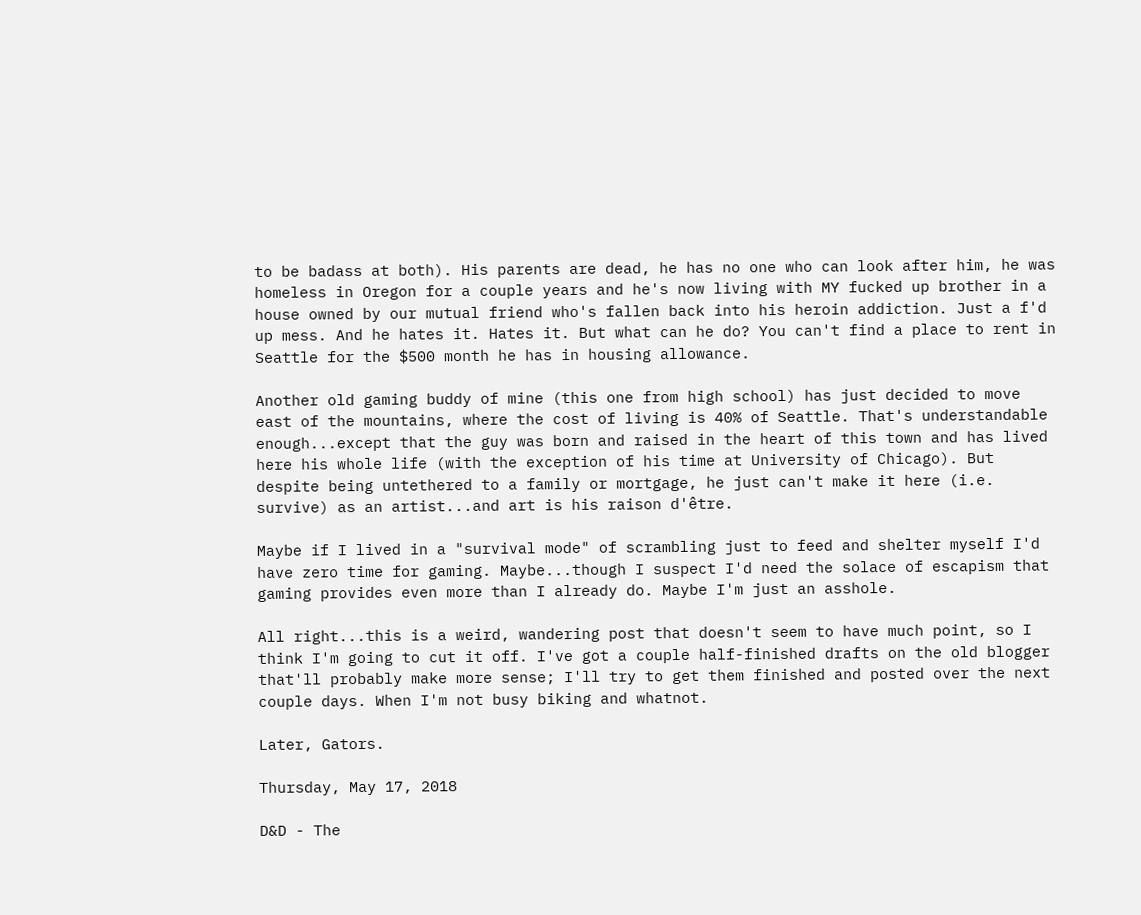to be badass at both). His parents are dead, he has no one who can look after him, he was homeless in Oregon for a couple years and he's now living with MY fucked up brother in a house owned by our mutual friend who's fallen back into his heroin addiction. Just a f'd up mess. And he hates it. Hates it. But what can he do? You can't find a place to rent in Seattle for the $500 month he has in housing allowance.

Another old gaming buddy of mine (this one from high school) has just decided to move east of the mountains, where the cost of living is 40% of Seattle. That's understandable enough...except that the guy was born and raised in the heart of this town and has lived here his whole life (with the exception of his time at University of Chicago). But despite being untethered to a family or mortgage, he just can't make it here (i.e. survive) as an artist...and art is his raison d'être.

Maybe if I lived in a "survival mode" of scrambling just to feed and shelter myself I'd have zero time for gaming. Maybe...though I suspect I'd need the solace of escapism that gaming provides even more than I already do. Maybe I'm just an asshole.

All right...this is a weird, wandering post that doesn't seem to have much point, so I think I'm going to cut it off. I've got a couple half-finished drafts on the old blogger that'll probably make more sense; I'll try to get them finished and posted over the next couple days. When I'm not busy biking and whatnot.

Later, Gators.

Thursday, May 17, 2018

D&D - The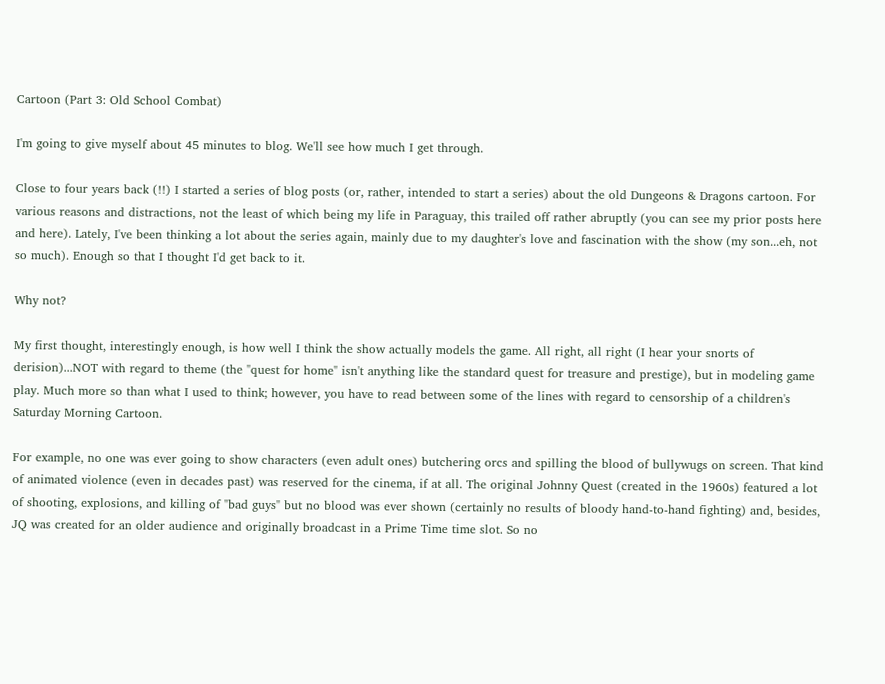Cartoon (Part 3: Old School Combat)

I'm going to give myself about 45 minutes to blog. We'll see how much I get through.

Close to four years back (!!) I started a series of blog posts (or, rather, intended to start a series) about the old Dungeons & Dragons cartoon. For various reasons and distractions, not the least of which being my life in Paraguay, this trailed off rather abruptly (you can see my prior posts here and here). Lately, I've been thinking a lot about the series again, mainly due to my daughter's love and fascination with the show (my son...eh, not so much). Enough so that I thought I'd get back to it.

Why not?

My first thought, interestingly enough, is how well I think the show actually models the game. All right, all right (I hear your snorts of derision)...NOT with regard to theme (the "quest for home" isn't anything like the standard quest for treasure and prestige), but in modeling game play. Much more so than what I used to think; however, you have to read between some of the lines with regard to censorship of a children's Saturday Morning Cartoon.

For example, no one was ever going to show characters (even adult ones) butchering orcs and spilling the blood of bullywugs on screen. That kind of animated violence (even in decades past) was reserved for the cinema, if at all. The original Johnny Quest (created in the 1960s) featured a lot of shooting, explosions, and killing of "bad guys" but no blood was ever shown (certainly no results of bloody hand-to-hand fighting) and, besides, JQ was created for an older audience and originally broadcast in a Prime Time time slot. So no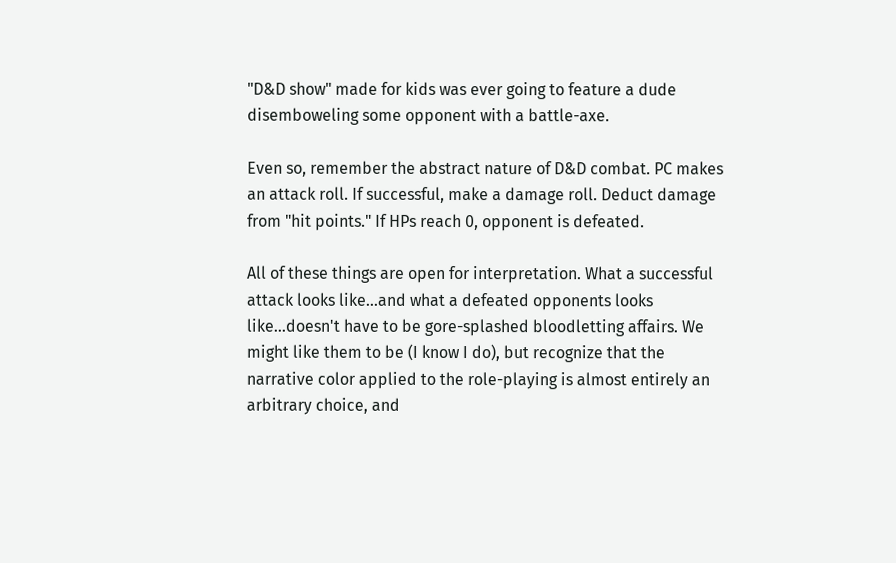"D&D show" made for kids was ever going to feature a dude disemboweling some opponent with a battle-axe.

Even so, remember the abstract nature of D&D combat. PC makes an attack roll. If successful, make a damage roll. Deduct damage from "hit points." If HPs reach 0, opponent is defeated.

All of these things are open for interpretation. What a successful attack looks like...and what a defeated opponents looks like...doesn't have to be gore-splashed bloodletting affairs. We might like them to be (I know I do), but recognize that the narrative color applied to the role-playing is almost entirely an arbitrary choice, and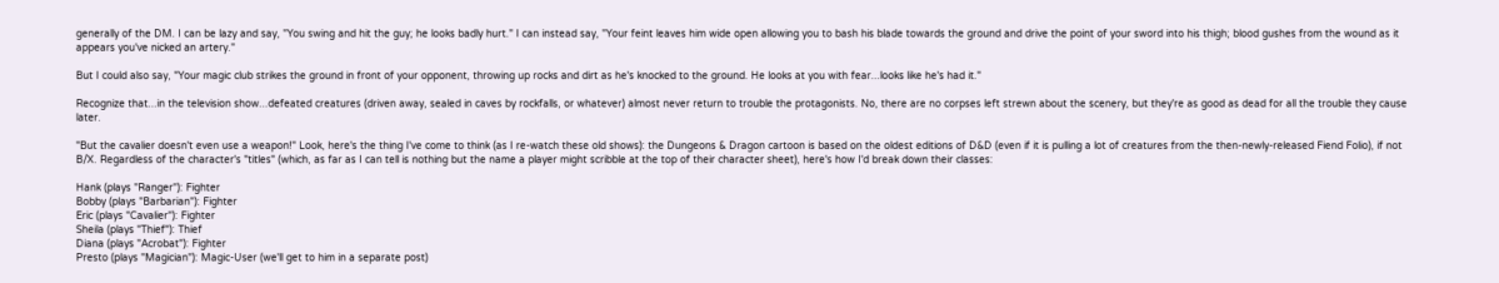generally of the DM. I can be lazy and say, "You swing and hit the guy; he looks badly hurt." I can instead say, "Your feint leaves him wide open allowing you to bash his blade towards the ground and drive the point of your sword into his thigh; blood gushes from the wound as it appears you've nicked an artery."

But I could also say, "Your magic club strikes the ground in front of your opponent, throwing up rocks and dirt as he's knocked to the ground. He looks at you with fear...looks like he's had it."

Recognize that...in the television show...defeated creatures (driven away, sealed in caves by rockfalls, or whatever) almost never return to trouble the protagonists. No, there are no corpses left strewn about the scenery, but they're as good as dead for all the trouble they cause later.

"But the cavalier doesn't even use a weapon!" Look, here's the thing I've come to think (as I re-watch these old shows): the Dungeons & Dragon cartoon is based on the oldest editions of D&D (even if it is pulling a lot of creatures from the then-newly-released Fiend Folio), if not B/X. Regardless of the character's "titles" (which, as far as I can tell is nothing but the name a player might scribble at the top of their character sheet), here's how I'd break down their classes:

Hank (plays "Ranger"): Fighter
Bobby (plays "Barbarian"): Fighter
Eric (plays "Cavalier"): Fighter
Sheila (plays "Thief"): Thief
Diana (plays "Acrobat"): Fighter
Presto (plays "Magician"): Magic-User (we'll get to him in a separate post)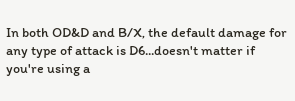In both OD&D and B/X, the default damage for any type of attack is D6...doesn't matter if you're using a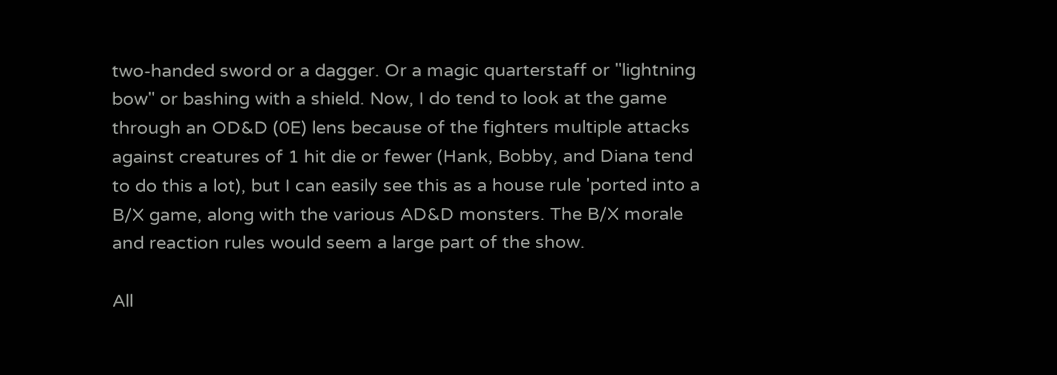two-handed sword or a dagger. Or a magic quarterstaff or "lightning bow" or bashing with a shield. Now, I do tend to look at the game through an OD&D (0E) lens because of the fighters multiple attacks against creatures of 1 hit die or fewer (Hank, Bobby, and Diana tend to do this a lot), but I can easily see this as a house rule 'ported into a B/X game, along with the various AD&D monsters. The B/X morale and reaction rules would seem a large part of the show.

All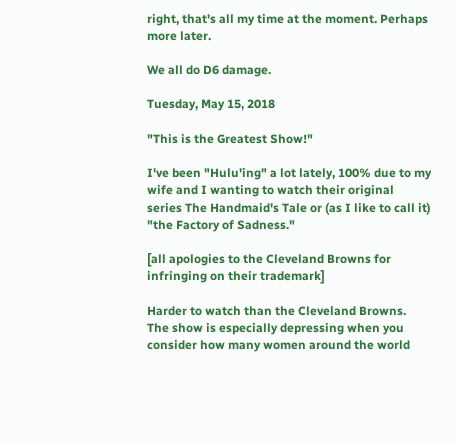right, that's all my time at the moment. Perhaps more later.

We all do D6 damage.

Tuesday, May 15, 2018

"This is the Greatest Show!"

I've been "Hulu'ing" a lot lately, 100% due to my wife and I wanting to watch their original series The Handmaid's Tale or (as I like to call it) "the Factory of Sadness."

[all apologies to the Cleveland Browns for infringing on their trademark]

Harder to watch than the Cleveland Browns.
The show is especially depressing when you consider how many women around the world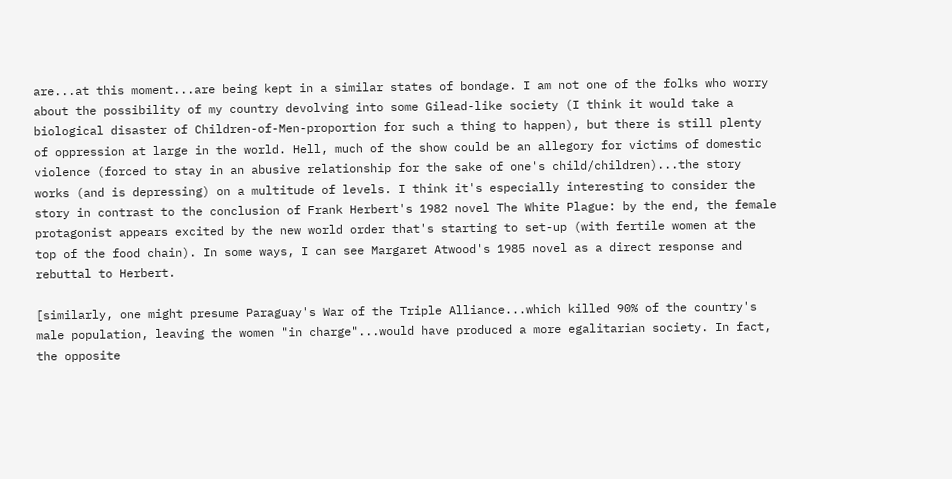are...at this moment...are being kept in a similar states of bondage. I am not one of the folks who worry about the possibility of my country devolving into some Gilead-like society (I think it would take a biological disaster of Children-of-Men-proportion for such a thing to happen), but there is still plenty of oppression at large in the world. Hell, much of the show could be an allegory for victims of domestic violence (forced to stay in an abusive relationship for the sake of one's child/children)...the story works (and is depressing) on a multitude of levels. I think it's especially interesting to consider the story in contrast to the conclusion of Frank Herbert's 1982 novel The White Plague: by the end, the female protagonist appears excited by the new world order that's starting to set-up (with fertile women at the top of the food chain). In some ways, I can see Margaret Atwood's 1985 novel as a direct response and rebuttal to Herbert.

[similarly, one might presume Paraguay's War of the Triple Alliance...which killed 90% of the country's male population, leaving the women "in charge"...would have produced a more egalitarian society. In fact, the opposite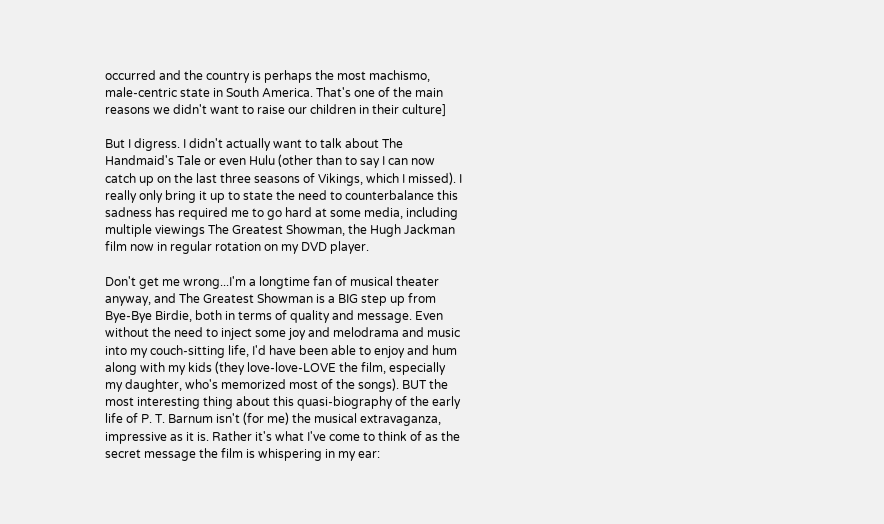occurred and the country is perhaps the most machismo, male-centric state in South America. That's one of the main reasons we didn't want to raise our children in their culture]

But I digress. I didn't actually want to talk about The Handmaid's Tale or even Hulu (other than to say I can now catch up on the last three seasons of Vikings, which I missed). I really only bring it up to state the need to counterbalance this sadness has required me to go hard at some media, including multiple viewings The Greatest Showman, the Hugh Jackman film now in regular rotation on my DVD player.

Don't get me wrong...I'm a longtime fan of musical theater anyway, and The Greatest Showman is a BIG step up from Bye-Bye Birdie, both in terms of quality and message. Even without the need to inject some joy and melodrama and music into my couch-sitting life, I'd have been able to enjoy and hum along with my kids (they love-love-LOVE the film, especially my daughter, who's memorized most of the songs). BUT the most interesting thing about this quasi-biography of the early life of P. T. Barnum isn't (for me) the musical extravaganza, impressive as it is. Rather it's what I've come to think of as the secret message the film is whispering in my ear: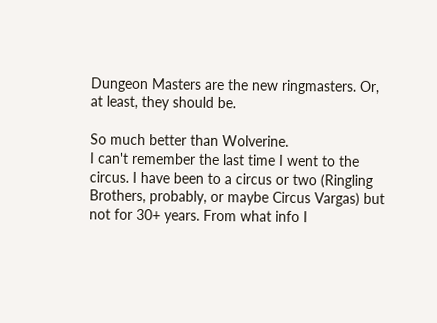Dungeon Masters are the new ringmasters. Or, at least, they should be.

So much better than Wolverine.
I can't remember the last time I went to the circus. I have been to a circus or two (Ringling Brothers, probably, or maybe Circus Vargas) but not for 30+ years. From what info I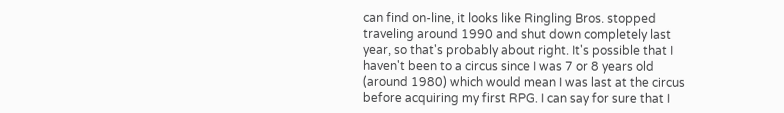can find on-line, it looks like Ringling Bros. stopped traveling around 1990 and shut down completely last year, so that's probably about right. It's possible that I haven't been to a circus since I was 7 or 8 years old (around 1980) which would mean I was last at the circus before acquiring my first RPG. I can say for sure that I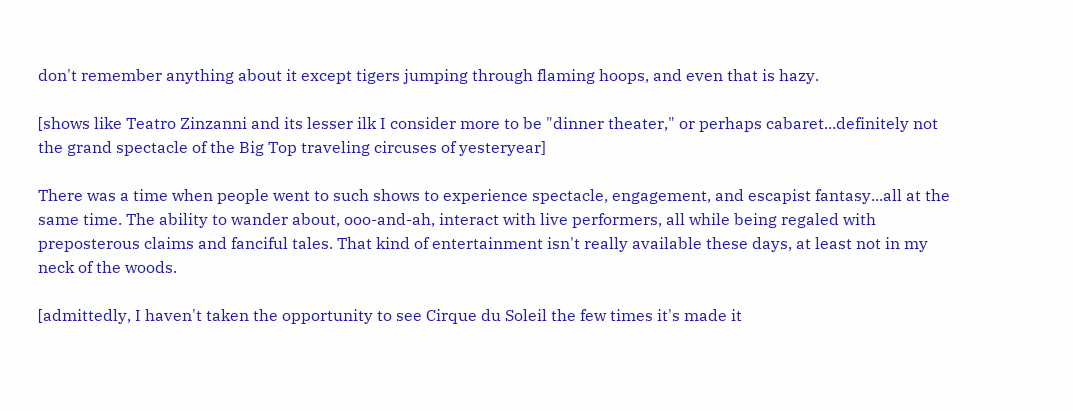don't remember anything about it except tigers jumping through flaming hoops, and even that is hazy.

[shows like Teatro Zinzanni and its lesser ilk I consider more to be "dinner theater," or perhaps cabaret...definitely not the grand spectacle of the Big Top traveling circuses of yesteryear]

There was a time when people went to such shows to experience spectacle, engagement, and escapist fantasy...all at the same time. The ability to wander about, ooo-and-ah, interact with live performers, all while being regaled with preposterous claims and fanciful tales. That kind of entertainment isn't really available these days, at least not in my neck of the woods.

[admittedly, I haven't taken the opportunity to see Cirque du Soleil the few times it's made it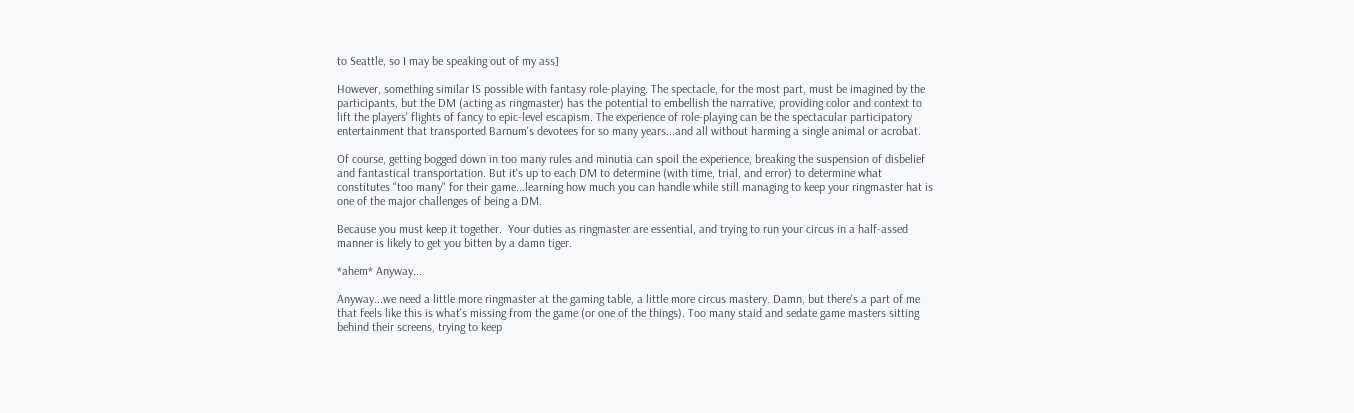to Seattle, so I may be speaking out of my ass]

However, something similar IS possible with fantasy role-playing. The spectacle, for the most part, must be imagined by the participants, but the DM (acting as ringmaster) has the potential to embellish the narrative, providing color and context to lift the players' flights of fancy to epic-level escapism. The experience of role-playing can be the spectacular participatory entertainment that transported Barnum's devotees for so many years...and all without harming a single animal or acrobat.

Of course, getting bogged down in too many rules and minutia can spoil the experience, breaking the suspension of disbelief and fantastical transportation. But it's up to each DM to determine (with time, trial, and error) to determine what constitutes "too many" for their game...learning how much you can handle while still managing to keep your ringmaster hat is one of the major challenges of being a DM.

Because you must keep it together.  Your duties as ringmaster are essential, and trying to run your circus in a half-assed manner is likely to get you bitten by a damn tiger.

*ahem* Anyway...

Anyway...we need a little more ringmaster at the gaming table, a little more circus mastery. Damn, but there's a part of me that feels like this is what's missing from the game (or one of the things). Too many staid and sedate game masters sitting behind their screens, trying to keep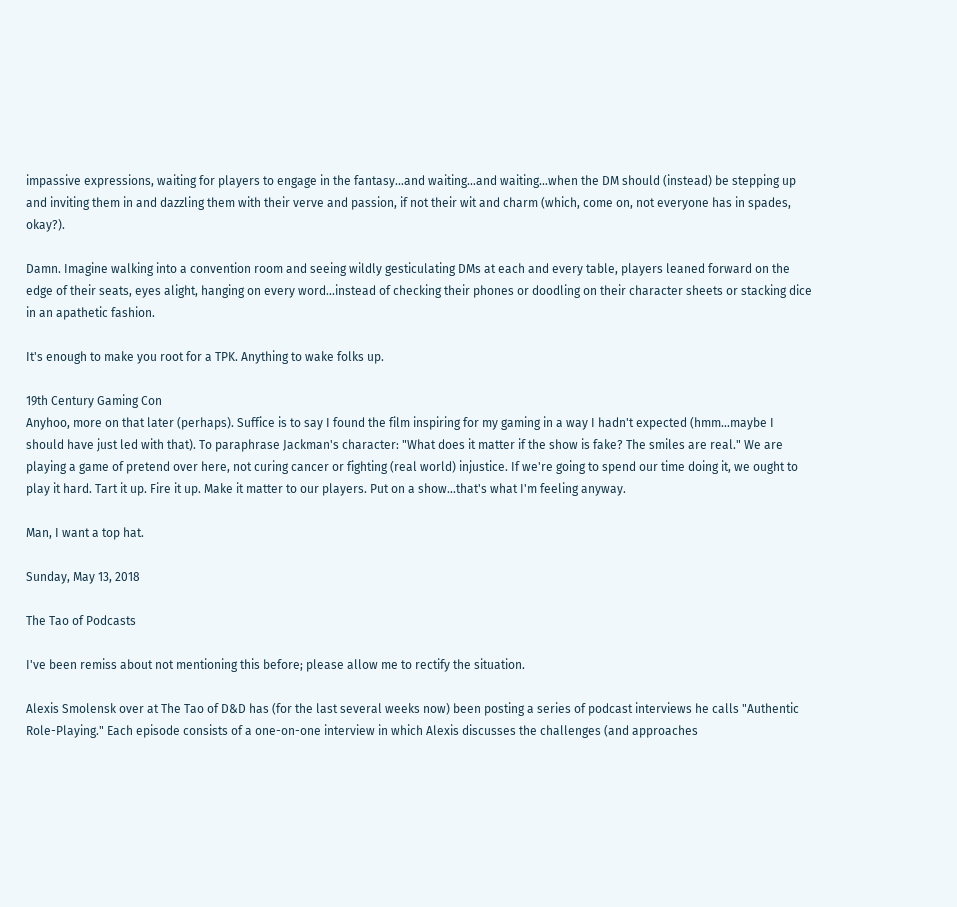impassive expressions, waiting for players to engage in the fantasy...and waiting...and waiting...when the DM should (instead) be stepping up and inviting them in and dazzling them with their verve and passion, if not their wit and charm (which, come on, not everyone has in spades, okay?).

Damn. Imagine walking into a convention room and seeing wildly gesticulating DMs at each and every table, players leaned forward on the edge of their seats, eyes alight, hanging on every word...instead of checking their phones or doodling on their character sheets or stacking dice in an apathetic fashion.

It's enough to make you root for a TPK. Anything to wake folks up.

19th Century Gaming Con
Anyhoo, more on that later (perhaps). Suffice is to say I found the film inspiring for my gaming in a way I hadn't expected (hmm...maybe I should have just led with that). To paraphrase Jackman's character: "What does it matter if the show is fake? The smiles are real." We are playing a game of pretend over here, not curing cancer or fighting (real world) injustice. If we're going to spend our time doing it, we ought to play it hard. Tart it up. Fire it up. Make it matter to our players. Put on a show...that's what I'm feeling anyway.

Man, I want a top hat.

Sunday, May 13, 2018

The Tao of Podcasts

I've been remiss about not mentioning this before; please allow me to rectify the situation.

Alexis Smolensk over at The Tao of D&D has (for the last several weeks now) been posting a series of podcast interviews he calls "Authentic Role-Playing." Each episode consists of a one-on-one interview in which Alexis discusses the challenges (and approaches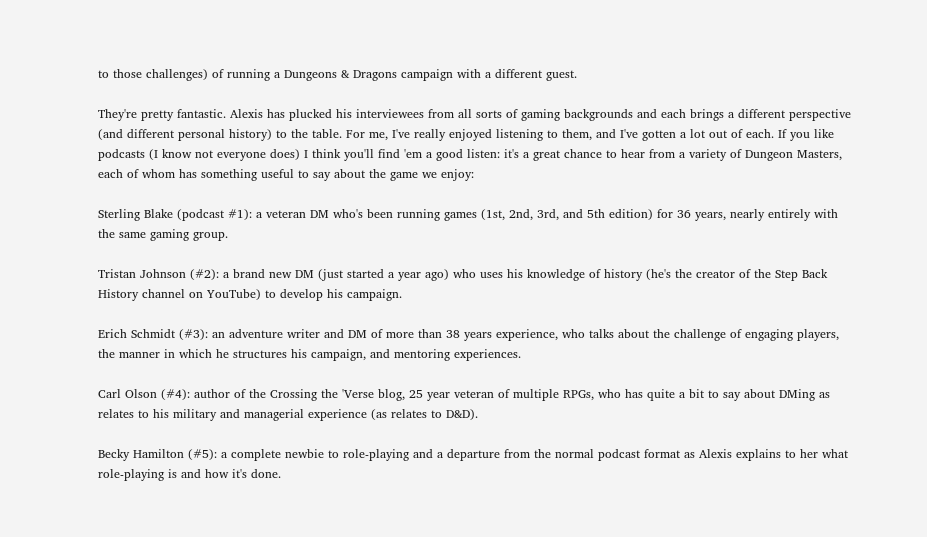to those challenges) of running a Dungeons & Dragons campaign with a different guest.

They're pretty fantastic. Alexis has plucked his interviewees from all sorts of gaming backgrounds and each brings a different perspective (and different personal history) to the table. For me, I've really enjoyed listening to them, and I've gotten a lot out of each. If you like podcasts (I know not everyone does) I think you'll find 'em a good listen: it's a great chance to hear from a variety of Dungeon Masters, each of whom has something useful to say about the game we enjoy:

Sterling Blake (podcast #1): a veteran DM who's been running games (1st, 2nd, 3rd, and 5th edition) for 36 years, nearly entirely with the same gaming group.

Tristan Johnson (#2): a brand new DM (just started a year ago) who uses his knowledge of history (he's the creator of the Step Back History channel on YouTube) to develop his campaign.

Erich Schmidt (#3): an adventure writer and DM of more than 38 years experience, who talks about the challenge of engaging players, the manner in which he structures his campaign, and mentoring experiences.

Carl Olson (#4): author of the Crossing the 'Verse blog, 25 year veteran of multiple RPGs, who has quite a bit to say about DMing as relates to his military and managerial experience (as relates to D&D).

Becky Hamilton (#5): a complete newbie to role-playing and a departure from the normal podcast format as Alexis explains to her what role-playing is and how it's done.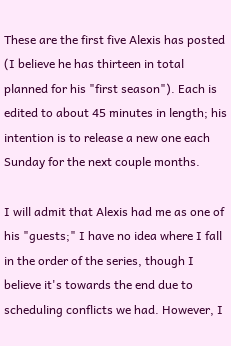These are the first five Alexis has posted (I believe he has thirteen in total planned for his "first season"). Each is edited to about 45 minutes in length; his intention is to release a new one each Sunday for the next couple months.

I will admit that Alexis had me as one of his "guests;" I have no idea where I fall in the order of the series, though I believe it's towards the end due to scheduling conflicts we had. However, I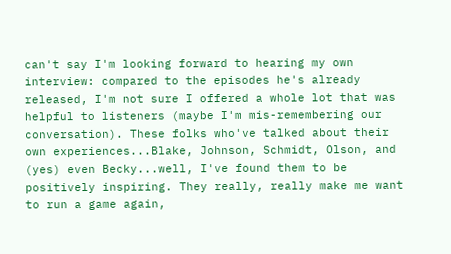can't say I'm looking forward to hearing my own interview: compared to the episodes he's already released, I'm not sure I offered a whole lot that was helpful to listeners (maybe I'm mis-remembering our conversation). These folks who've talked about their own experiences...Blake, Johnson, Schmidt, Olson, and (yes) even Becky...well, I've found them to be positively inspiring. They really, really make me want to run a game again,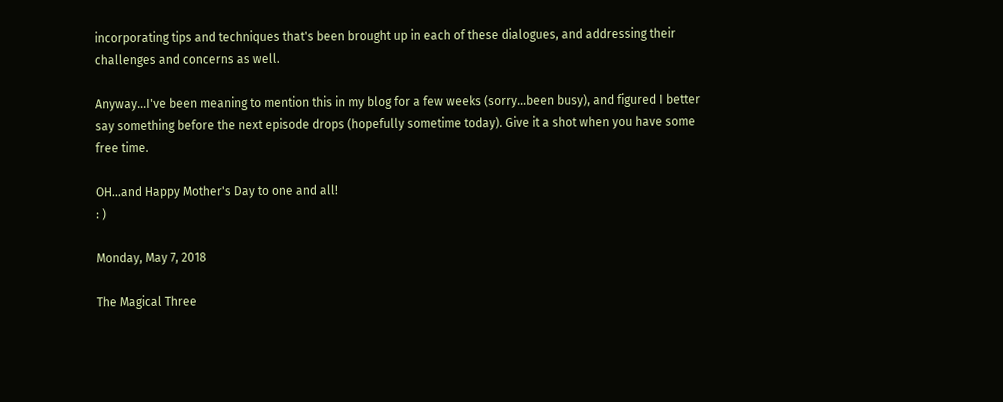incorporating tips and techniques that's been brought up in each of these dialogues, and addressing their challenges and concerns as well.

Anyway...I've been meaning to mention this in my blog for a few weeks (sorry...been busy), and figured I better say something before the next episode drops (hopefully sometime today). Give it a shot when you have some free time.

OH...and Happy Mother's Day to one and all!
: )

Monday, May 7, 2018

The Magical Three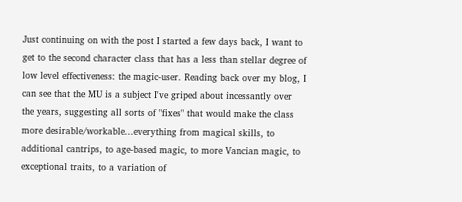Just continuing on with the post I started a few days back, I want to get to the second character class that has a less than stellar degree of low level effectiveness: the magic-user. Reading back over my blog, I can see that the MU is a subject I've griped about incessantly over the years, suggesting all sorts of "fixes" that would make the class more desirable/workable...everything from magical skills, to additional cantrips, to age-based magic, to more Vancian magic, to exceptional traits, to a variation of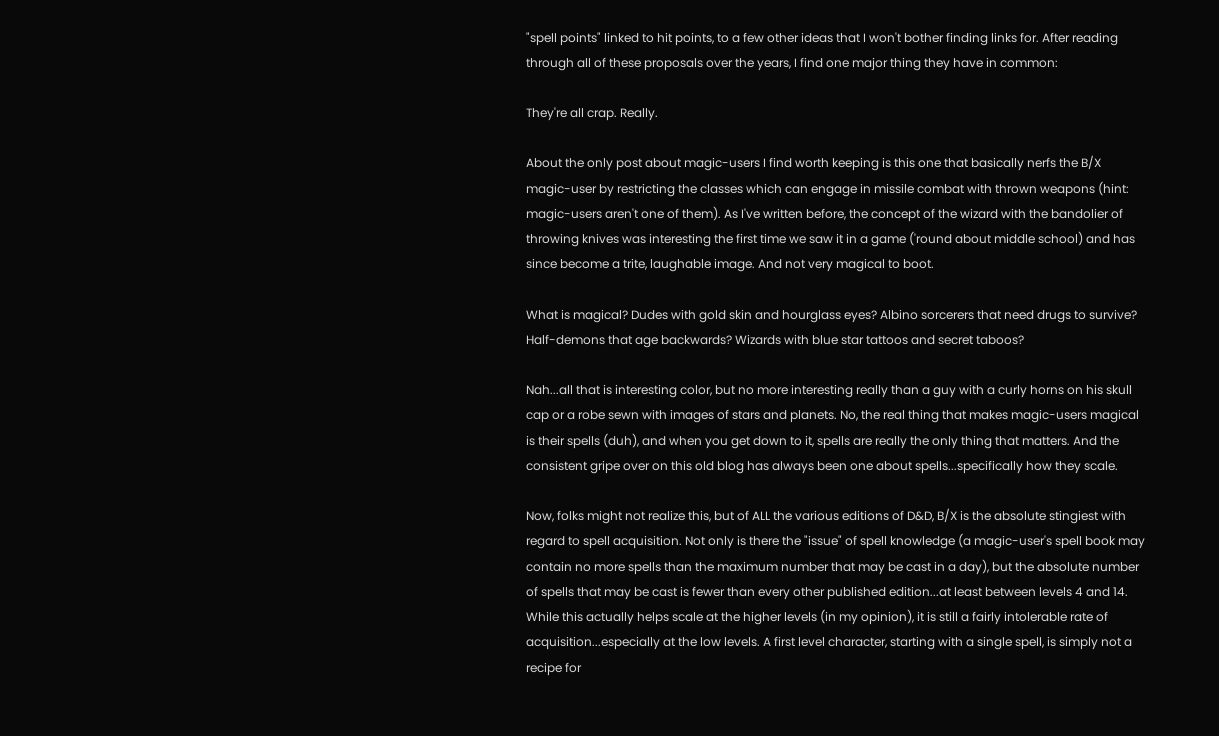"spell points" linked to hit points, to a few other ideas that I won't bother finding links for. After reading through all of these proposals over the years, I find one major thing they have in common:

They're all crap. Really.

About the only post about magic-users I find worth keeping is this one that basically nerfs the B/X magic-user by restricting the classes which can engage in missile combat with thrown weapons (hint: magic-users aren't one of them). As I've written before, the concept of the wizard with the bandolier of throwing knives was interesting the first time we saw it in a game ('round about middle school) and has since become a trite, laughable image. And not very magical to boot.

What is magical? Dudes with gold skin and hourglass eyes? Albino sorcerers that need drugs to survive? Half-demons that age backwards? Wizards with blue star tattoos and secret taboos?

Nah...all that is interesting color, but no more interesting really than a guy with a curly horns on his skull cap or a robe sewn with images of stars and planets. No, the real thing that makes magic-users magical is their spells (duh), and when you get down to it, spells are really the only thing that matters. And the consistent gripe over on this old blog has always been one about spells...specifically how they scale.

Now, folks might not realize this, but of ALL the various editions of D&D, B/X is the absolute stingiest with regard to spell acquisition. Not only is there the "issue" of spell knowledge (a magic-user's spell book may contain no more spells than the maximum number that may be cast in a day), but the absolute number of spells that may be cast is fewer than every other published edition...at least between levels 4 and 14. While this actually helps scale at the higher levels (in my opinion), it is still a fairly intolerable rate of acquisition...especially at the low levels. A first level character, starting with a single spell, is simply not a recipe for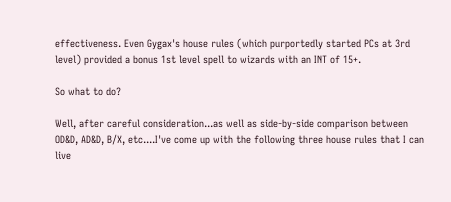effectiveness. Even Gygax's house rules (which purportedly started PCs at 3rd level) provided a bonus 1st level spell to wizards with an INT of 15+.

So what to do?

Well, after careful consideration...as well as side-by-side comparison between OD&D, AD&D, B/X, etc....I've come up with the following three house rules that I can live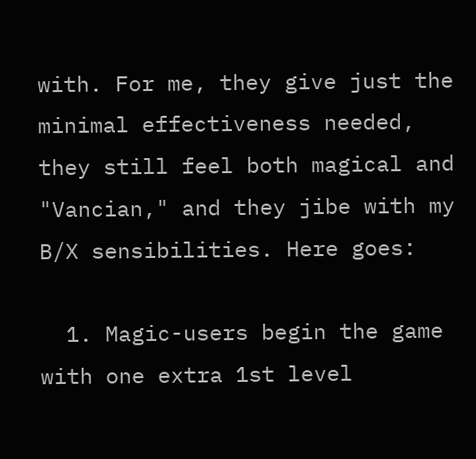with. For me, they give just the minimal effectiveness needed, they still feel both magical and "Vancian," and they jibe with my B/X sensibilities. Here goes:

  1. Magic-users begin the game with one extra 1st level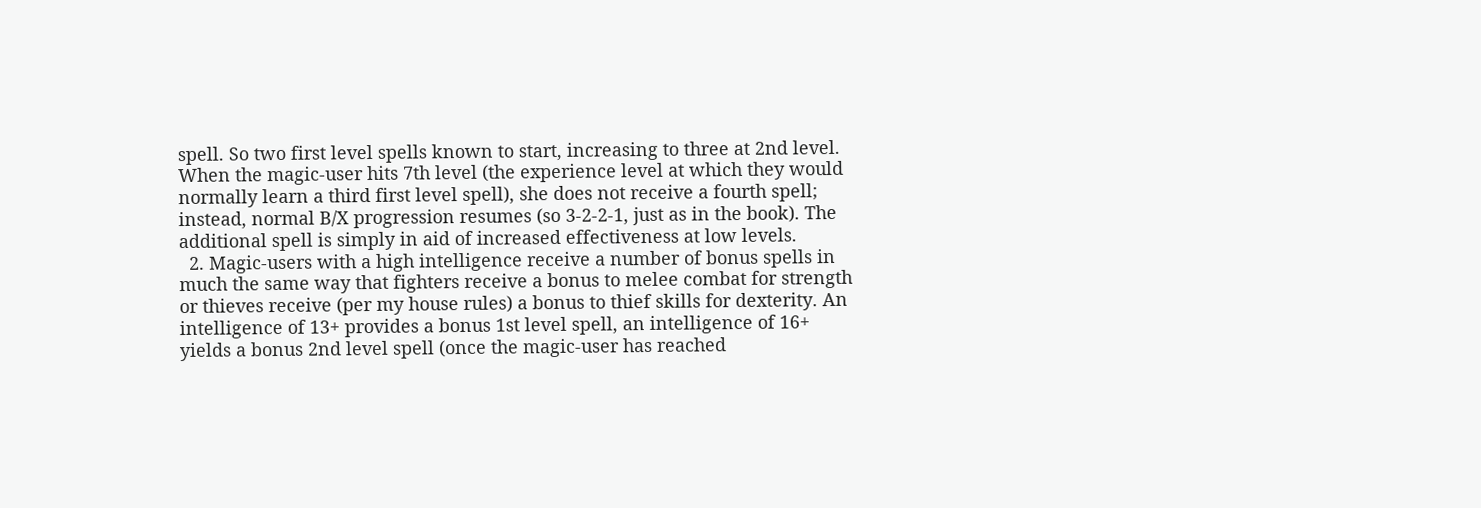spell. So two first level spells known to start, increasing to three at 2nd level. When the magic-user hits 7th level (the experience level at which they would normally learn a third first level spell), she does not receive a fourth spell; instead, normal B/X progression resumes (so 3-2-2-1, just as in the book). The additional spell is simply in aid of increased effectiveness at low levels.
  2. Magic-users with a high intelligence receive a number of bonus spells in much the same way that fighters receive a bonus to melee combat for strength or thieves receive (per my house rules) a bonus to thief skills for dexterity. An intelligence of 13+ provides a bonus 1st level spell, an intelligence of 16+ yields a bonus 2nd level spell (once the magic-user has reached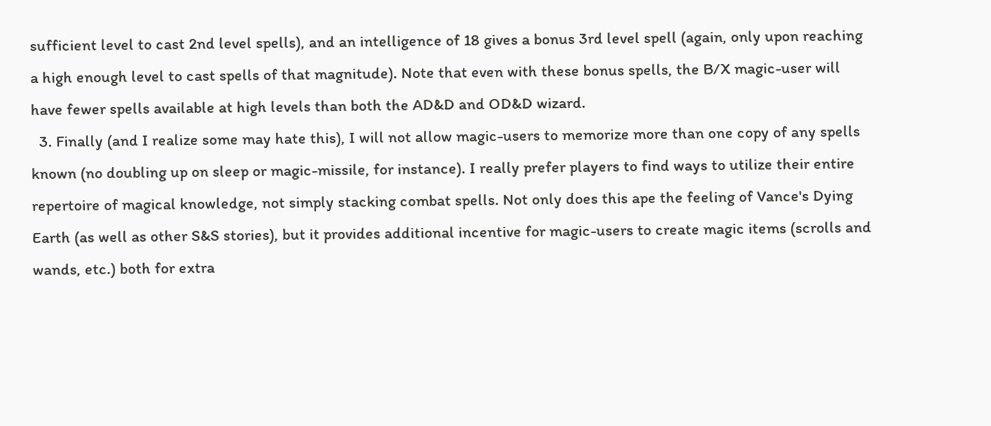sufficient level to cast 2nd level spells), and an intelligence of 18 gives a bonus 3rd level spell (again, only upon reaching a high enough level to cast spells of that magnitude). Note that even with these bonus spells, the B/X magic-user will have fewer spells available at high levels than both the AD&D and OD&D wizard.
  3. Finally (and I realize some may hate this), I will not allow magic-users to memorize more than one copy of any spells known (no doubling up on sleep or magic-missile, for instance). I really prefer players to find ways to utilize their entire repertoire of magical knowledge, not simply stacking combat spells. Not only does this ape the feeling of Vance's Dying Earth (as well as other S&S stories), but it provides additional incentive for magic-users to create magic items (scrolls and wands, etc.) both for extra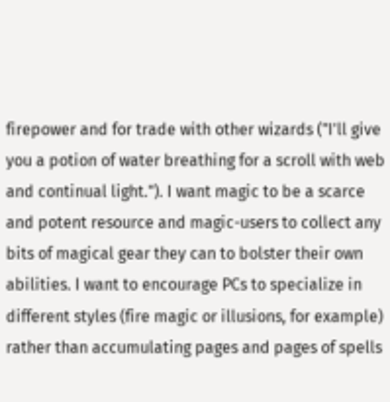firepower and for trade with other wizards ("I'll give you a potion of water breathing for a scroll with web and continual light."). I want magic to be a scarce and potent resource and magic-users to collect any bits of magical gear they can to bolster their own abilities. I want to encourage PCs to specialize in different styles (fire magic or illusions, for example) rather than accumulating pages and pages of spells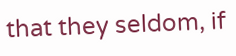that they seldom, if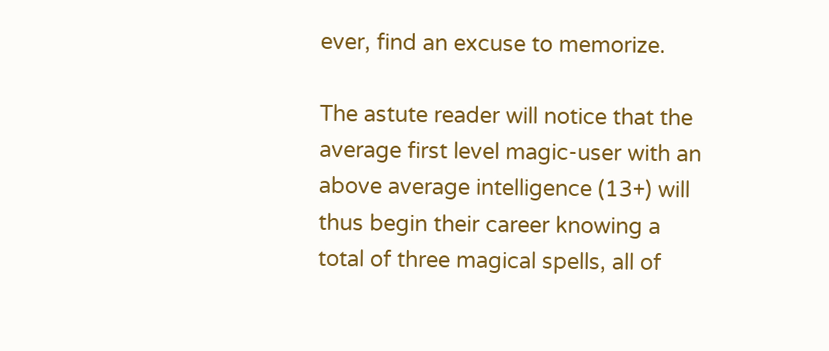ever, find an excuse to memorize.

The astute reader will notice that the average first level magic-user with an above average intelligence (13+) will thus begin their career knowing a total of three magical spells, all of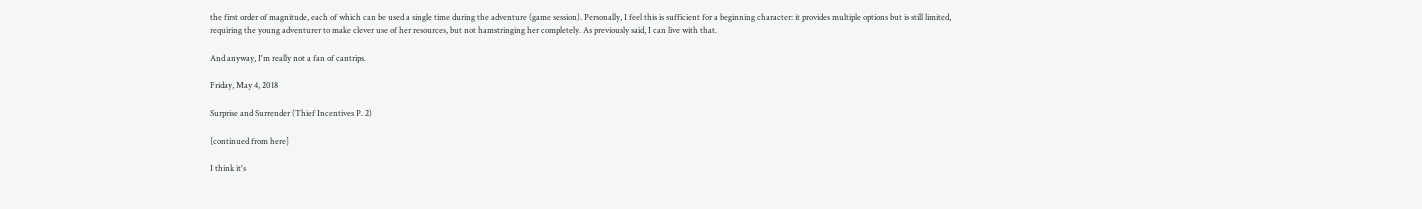the first order of magnitude, each of which can be used a single time during the adventure (game session). Personally, I feel this is sufficient for a beginning character: it provides multiple options but is still limited, requiring the young adventurer to make clever use of her resources, but not hamstringing her completely. As previously said, I can live with that.

And anyway, I'm really not a fan of cantrips.

Friday, May 4, 2018

Surprise and Surrender (Thief Incentives P. 2)

[continued from here]

I think it's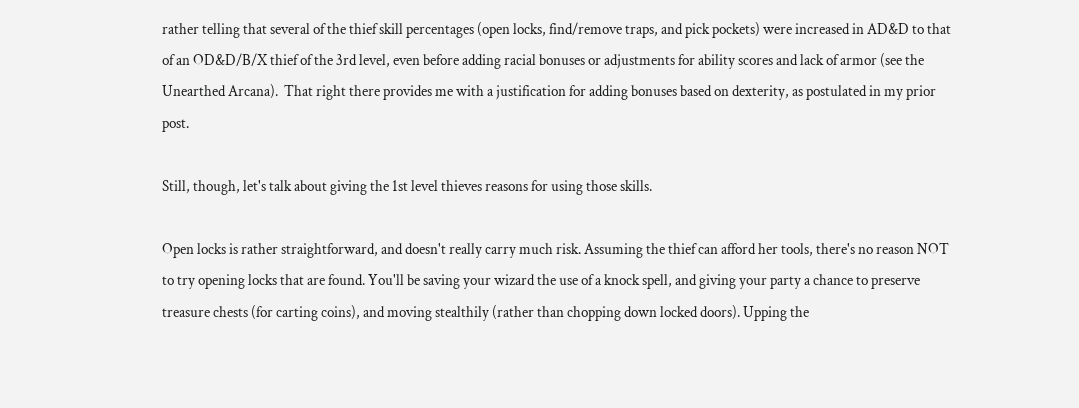rather telling that several of the thief skill percentages (open locks, find/remove traps, and pick pockets) were increased in AD&D to that of an OD&D/B/X thief of the 3rd level, even before adding racial bonuses or adjustments for ability scores and lack of armor (see the Unearthed Arcana).  That right there provides me with a justification for adding bonuses based on dexterity, as postulated in my prior post.

Still, though, let's talk about giving the 1st level thieves reasons for using those skills.

Open locks is rather straightforward, and doesn't really carry much risk. Assuming the thief can afford her tools, there's no reason NOT to try opening locks that are found. You'll be saving your wizard the use of a knock spell, and giving your party a chance to preserve treasure chests (for carting coins), and moving stealthily (rather than chopping down locked doors). Upping the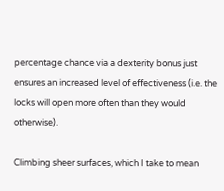percentage chance via a dexterity bonus just ensures an increased level of effectiveness (i.e. the locks will open more often than they would otherwise).

Climbing sheer surfaces, which I take to mean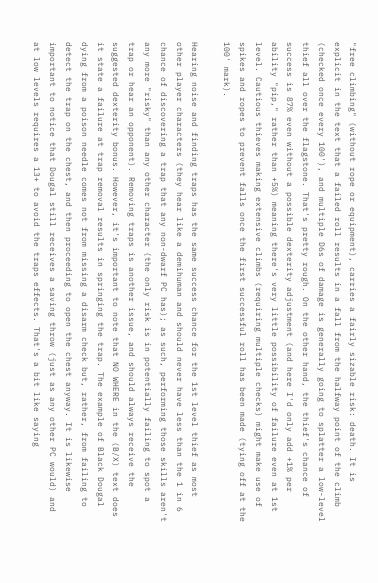"free climbing" (without rope or equipment), carries a fairly sizable risk: death. It is explicit in the text that a failed roll results in a fall from the halfway point of the climb (checked once every 100'), and multiple D6s of damage is generally going to splatter a low-level thief all over the flagstone. That's pretty rough. On the other hand, the thief's chance of success is 87% even without a possible dexterity adjustment (and here I'd only add +1% per ability "pip," rather than +5%) meaning there's very little possibility of failure even at 1st level. Cautious thieves making extensive climbs (requiring multiple checks) might make use of spikes and ropes to prevent falls once the first successful roll has been made (tying off at the 100' mark).

Hearing noise and finding traps has the same success chance for the 1st level thief as most other player characters (they hear like a demihuman and should never have less than the 1 in 6 chance of discovering a trap that any non-dwarf PC has); as such, performing those skills aren't any more "risky" than any other character (the only risk is in potentially failing to spot a trap or hear an opponent). Removing traps is another issue, and should always receive the suggested dexterity bonus. However, it's important to note that NO WHERE in the (B/X) text does it state a failure at trap removal results in springing the trap. The example of Black Dougal dying from a poison needle comes not from missing a disarm check but, rather, from failing to detect the trap on the chest, and then proceeding to open the chest anyway. It is likewise important to notice that Dougal still receives a saving throw (just as any other PC would) and at low levels requires a 13+ to avoid the traps effects. That's a bit like saying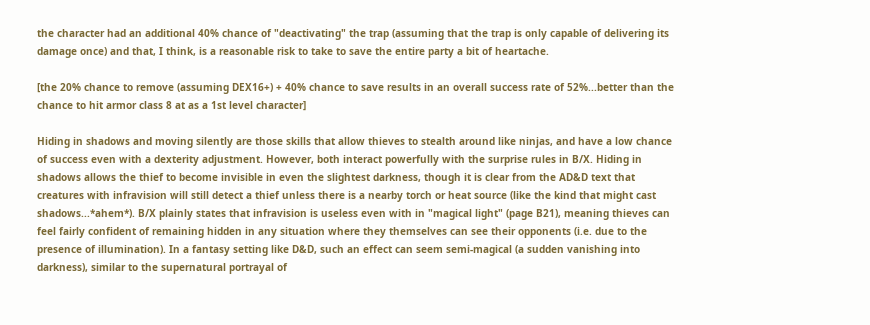the character had an additional 40% chance of "deactivating" the trap (assuming that the trap is only capable of delivering its damage once) and that, I think, is a reasonable risk to take to save the entire party a bit of heartache.

[the 20% chance to remove (assuming DEX16+) + 40% chance to save results in an overall success rate of 52%...better than the chance to hit armor class 8 at as a 1st level character]

Hiding in shadows and moving silently are those skills that allow thieves to stealth around like ninjas, and have a low chance of success even with a dexterity adjustment. However, both interact powerfully with the surprise rules in B/X. Hiding in shadows allows the thief to become invisible in even the slightest darkness, though it is clear from the AD&D text that creatures with infravision will still detect a thief unless there is a nearby torch or heat source (like the kind that might cast shadows...*ahem*). B/X plainly states that infravision is useless even with in "magical light" (page B21), meaning thieves can feel fairly confident of remaining hidden in any situation where they themselves can see their opponents (i.e. due to the presence of illumination). In a fantasy setting like D&D, such an effect can seem semi-magical (a sudden vanishing into darkness), similar to the supernatural portrayal of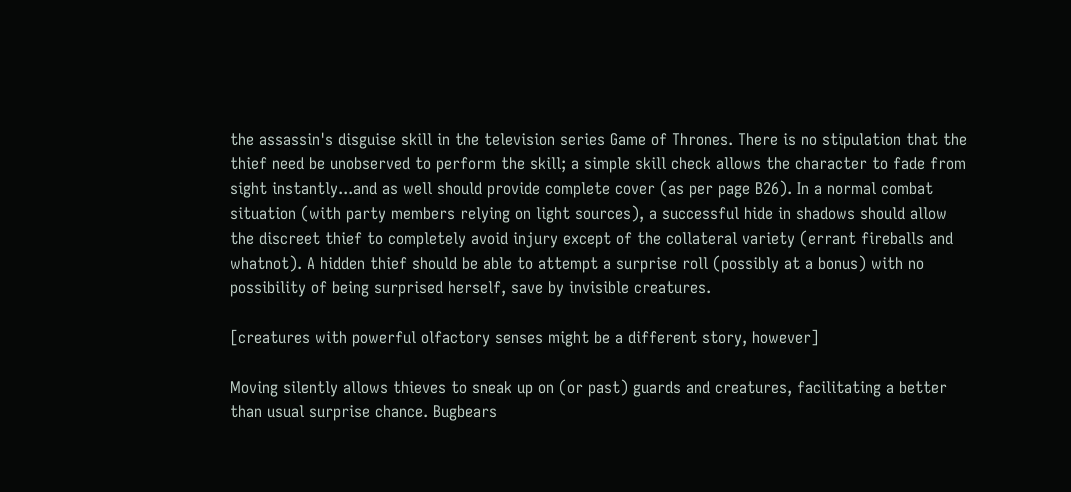the assassin's disguise skill in the television series Game of Thrones. There is no stipulation that the thief need be unobserved to perform the skill; a simple skill check allows the character to fade from sight instantly...and as well should provide complete cover (as per page B26). In a normal combat situation (with party members relying on light sources), a successful hide in shadows should allow the discreet thief to completely avoid injury except of the collateral variety (errant fireballs and whatnot). A hidden thief should be able to attempt a surprise roll (possibly at a bonus) with no possibility of being surprised herself, save by invisible creatures.

[creatures with powerful olfactory senses might be a different story, however]

Moving silently allows thieves to sneak up on (or past) guards and creatures, facilitating a better than usual surprise chance. Bugbears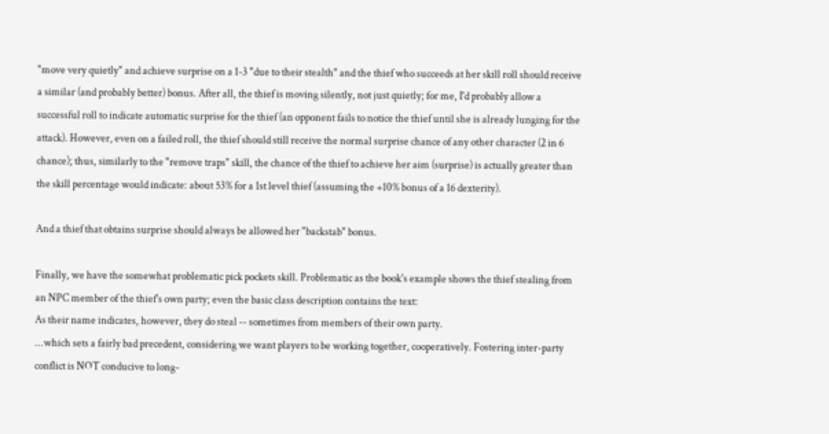"move very quietly" and achieve surprise on a 1-3 "due to their stealth" and the thief who succeeds at her skill roll should receive a similar (and probably better) bonus. After all, the thief is moving silently, not just quietly; for me, I'd probably allow a successful roll to indicate automatic surprise for the thief (an opponent fails to notice the thief until she is already lunging for the attack). However, even on a failed roll, the thief should still receive the normal surprise chance of any other character (2 in 6 chance); thus, similarly to the "remove traps" skill, the chance of the thief to achieve her aim (surprise) is actually greater than the skill percentage would indicate: about 53% for a 1st level thief (assuming the +10% bonus of a 16 dexterity).

And a thief that obtains surprise should always be allowed her "backstab" bonus.

Finally, we have the somewhat problematic pick pockets skill. Problematic as the book's example shows the thief stealing from an NPC member of the thief's own party; even the basic class description contains the text:
As their name indicates, however, they do steal -- sometimes from members of their own party.
...which sets a fairly bad precedent, considering we want players to be working together, cooperatively. Fostering inter-party conflict is NOT conducive to long-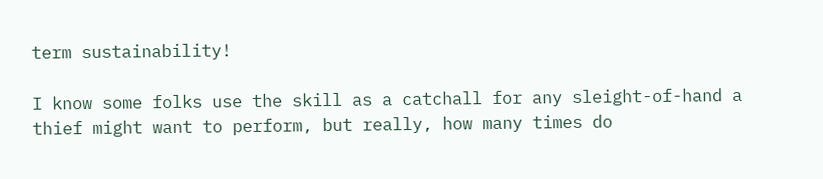term sustainability!

I know some folks use the skill as a catchall for any sleight-of-hand a thief might want to perform, but really, how many times do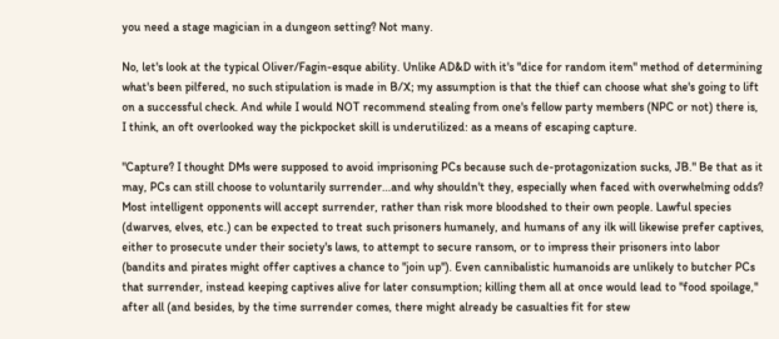you need a stage magician in a dungeon setting? Not many.

No, let's look at the typical Oliver/Fagin-esque ability. Unlike AD&D with it's "dice for random item" method of determining what's been pilfered, no such stipulation is made in B/X; my assumption is that the thief can choose what she's going to lift on a successful check. And while I would NOT recommend stealing from one's fellow party members (NPC or not) there is, I think, an oft overlooked way the pickpocket skill is underutilized: as a means of escaping capture.

"Capture? I thought DMs were supposed to avoid imprisoning PCs because such de-protagonization sucks, JB." Be that as it may, PCs can still choose to voluntarily surrender...and why shouldn't they, especially when faced with overwhelming odds? Most intelligent opponents will accept surrender, rather than risk more bloodshed to their own people. Lawful species (dwarves, elves, etc.) can be expected to treat such prisoners humanely, and humans of any ilk will likewise prefer captives, either to prosecute under their society's laws, to attempt to secure ransom, or to impress their prisoners into labor (bandits and pirates might offer captives a chance to "join up"). Even cannibalistic humanoids are unlikely to butcher PCs that surrender, instead keeping captives alive for later consumption; killing them all at once would lead to "food spoilage," after all (and besides, by the time surrender comes, there might already be casualties fit for stew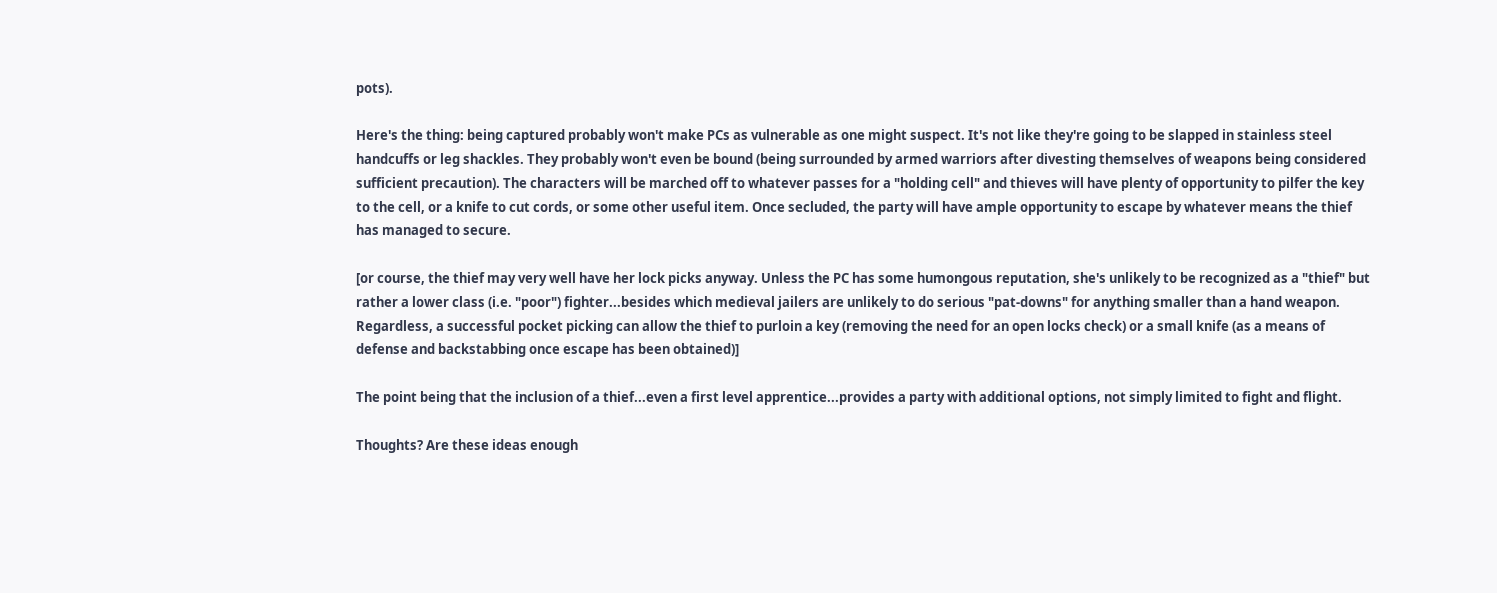pots).

Here's the thing: being captured probably won't make PCs as vulnerable as one might suspect. It's not like they're going to be slapped in stainless steel handcuffs or leg shackles. They probably won't even be bound (being surrounded by armed warriors after divesting themselves of weapons being considered sufficient precaution). The characters will be marched off to whatever passes for a "holding cell" and thieves will have plenty of opportunity to pilfer the key to the cell, or a knife to cut cords, or some other useful item. Once secluded, the party will have ample opportunity to escape by whatever means the thief has managed to secure.

[or course, the thief may very well have her lock picks anyway. Unless the PC has some humongous reputation, she's unlikely to be recognized as a "thief" but rather a lower class (i.e. "poor") fighter...besides which medieval jailers are unlikely to do serious "pat-downs" for anything smaller than a hand weapon. Regardless, a successful pocket picking can allow the thief to purloin a key (removing the need for an open locks check) or a small knife (as a means of defense and backstabbing once escape has been obtained)]

The point being that the inclusion of a thief...even a first level apprentice...provides a party with additional options, not simply limited to fight and flight.

Thoughts? Are these ideas enough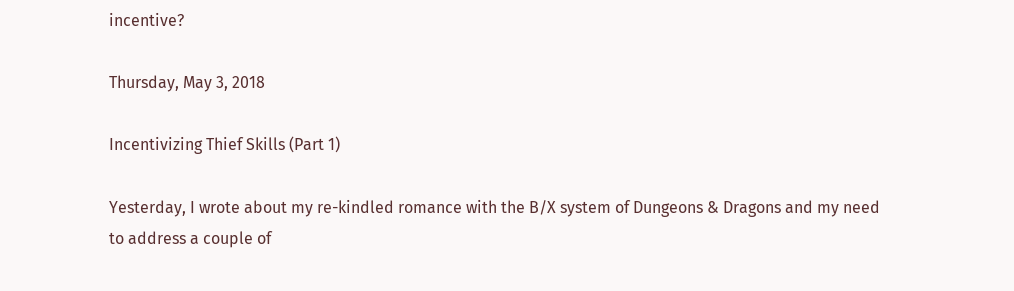incentive?

Thursday, May 3, 2018

Incentivizing Thief Skills (Part 1)

Yesterday, I wrote about my re-kindled romance with the B/X system of Dungeons & Dragons and my need to address a couple of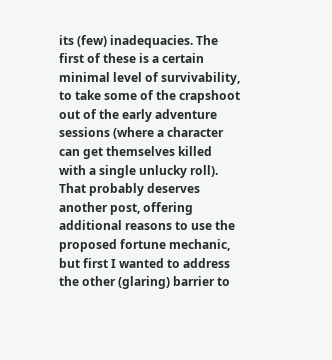its (few) inadequacies. The first of these is a certain minimal level of survivability, to take some of the crapshoot out of the early adventure sessions (where a character can get themselves killed with a single unlucky roll). That probably deserves another post, offering additional reasons to use the proposed fortune mechanic, but first I wanted to address the other (glaring) barrier to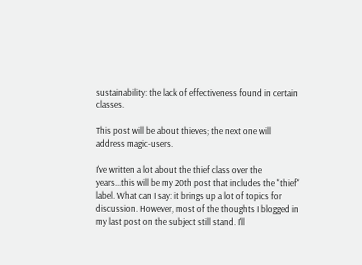sustainability: the lack of effectiveness found in certain classes.

This post will be about thieves; the next one will address magic-users.

I've written a lot about the thief class over the years...this will be my 20th post that includes the "thief" label. What can I say: it brings up a lot of topics for discussion. However, most of the thoughts I blogged in my last post on the subject still stand. I'll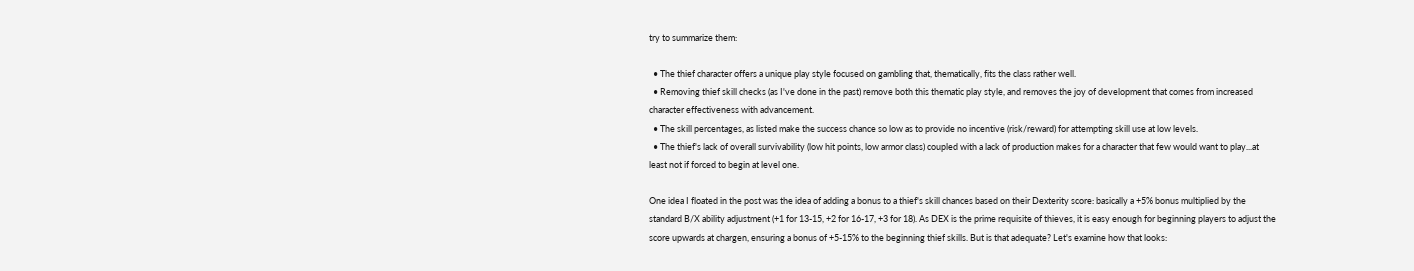try to summarize them:

  • The thief character offers a unique play style focused on gambling that, thematically, fits the class rather well.
  • Removing thief skill checks (as I've done in the past) remove both this thematic play style, and removes the joy of development that comes from increased character effectiveness with advancement.
  • The skill percentages, as listed make the success chance so low as to provide no incentive (risk/reward) for attempting skill use at low levels.
  • The thief's lack of overall survivability (low hit points, low armor class) coupled with a lack of production makes for a character that few would want to play...at least not if forced to begin at level one.

One idea I floated in the post was the idea of adding a bonus to a thief's skill chances based on their Dexterity score: basically a +5% bonus multiplied by the standard B/X ability adjustment (+1 for 13-15, +2 for 16-17, +3 for 18). As DEX is the prime requisite of thieves, it is easy enough for beginning players to adjust the score upwards at chargen, ensuring a bonus of +5-15% to the beginning thief skills. But is that adequate? Let's examine how that looks: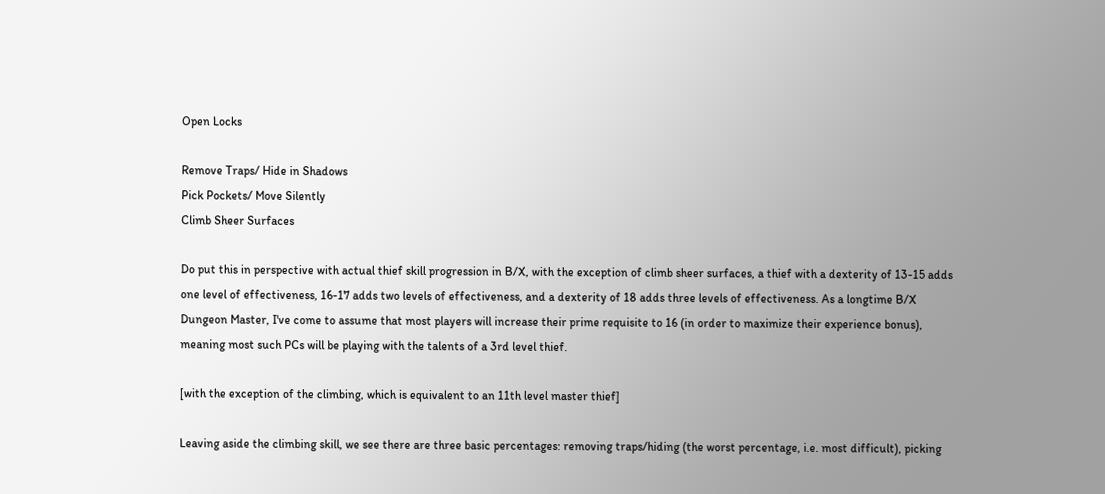Open Locks

Remove Traps/ Hide in Shadows
Pick Pockets/ Move Silently
Climb Sheer Surfaces

Do put this in perspective with actual thief skill progression in B/X, with the exception of climb sheer surfaces, a thief with a dexterity of 13-15 adds one level of effectiveness, 16-17 adds two levels of effectiveness, and a dexterity of 18 adds three levels of effectiveness. As a longtime B/X Dungeon Master, I've come to assume that most players will increase their prime requisite to 16 (in order to maximize their experience bonus), meaning most such PCs will be playing with the talents of a 3rd level thief.

[with the exception of the climbing, which is equivalent to an 11th level master thief]

Leaving aside the climbing skill, we see there are three basic percentages: removing traps/hiding (the worst percentage, i.e. most difficult), picking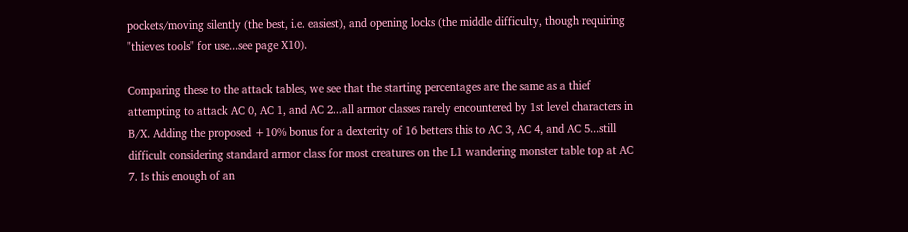pockets/moving silently (the best, i.e. easiest), and opening locks (the middle difficulty, though requiring "thieves tools" for use...see page X10).

Comparing these to the attack tables, we see that the starting percentages are the same as a thief attempting to attack AC 0, AC 1, and AC 2...all armor classes rarely encountered by 1st level characters in B/X. Adding the proposed +10% bonus for a dexterity of 16 betters this to AC 3, AC 4, and AC 5...still difficult considering standard armor class for most creatures on the L1 wandering monster table top at AC 7. Is this enough of an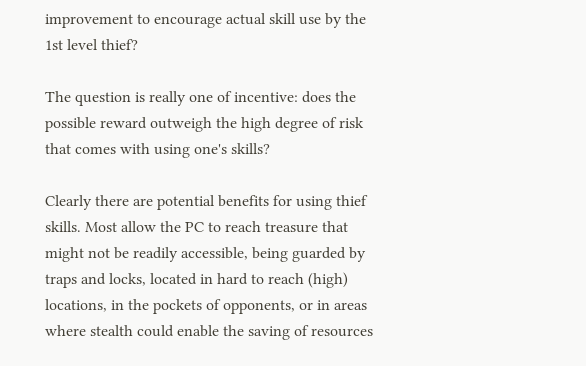improvement to encourage actual skill use by the 1st level thief?

The question is really one of incentive: does the possible reward outweigh the high degree of risk that comes with using one's skills?

Clearly there are potential benefits for using thief skills. Most allow the PC to reach treasure that might not be readily accessible, being guarded by traps and locks, located in hard to reach (high) locations, in the pockets of opponents, or in areas where stealth could enable the saving of resources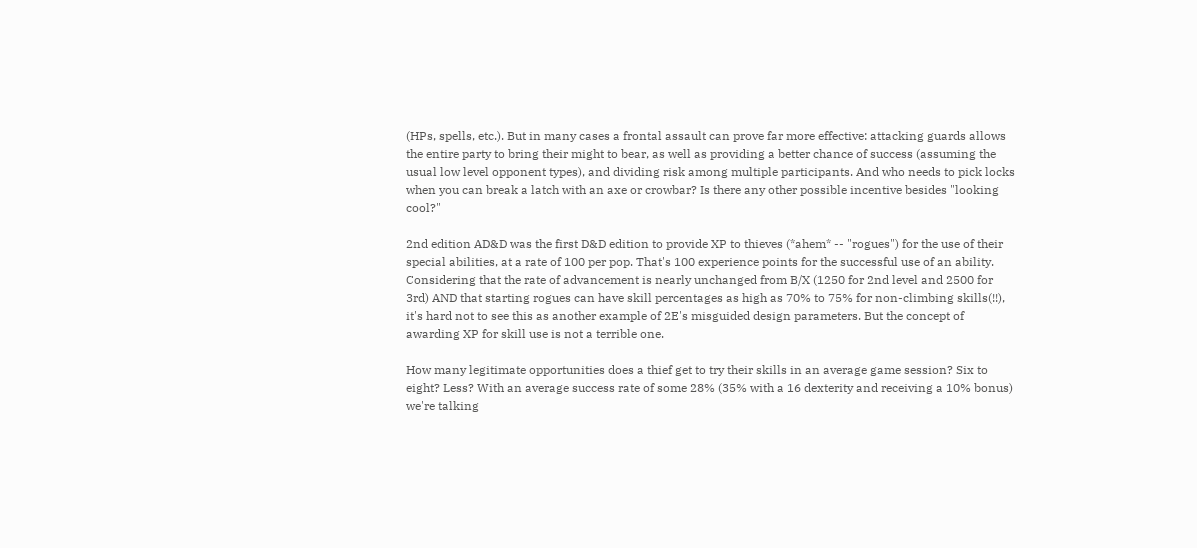(HPs, spells, etc.). But in many cases a frontal assault can prove far more effective: attacking guards allows the entire party to bring their might to bear, as well as providing a better chance of success (assuming the usual low level opponent types), and dividing risk among multiple participants. And who needs to pick locks when you can break a latch with an axe or crowbar? Is there any other possible incentive besides "looking cool?"

2nd edition AD&D was the first D&D edition to provide XP to thieves (*ahem* -- "rogues") for the use of their special abilities, at a rate of 100 per pop. That's 100 experience points for the successful use of an ability. Considering that the rate of advancement is nearly unchanged from B/X (1250 for 2nd level and 2500 for 3rd) AND that starting rogues can have skill percentages as high as 70% to 75% for non-climbing skills(!!), it's hard not to see this as another example of 2E's misguided design parameters. But the concept of awarding XP for skill use is not a terrible one.

How many legitimate opportunities does a thief get to try their skills in an average game session? Six to eight? Less? With an average success rate of some 28% (35% with a 16 dexterity and receiving a 10% bonus) we're talking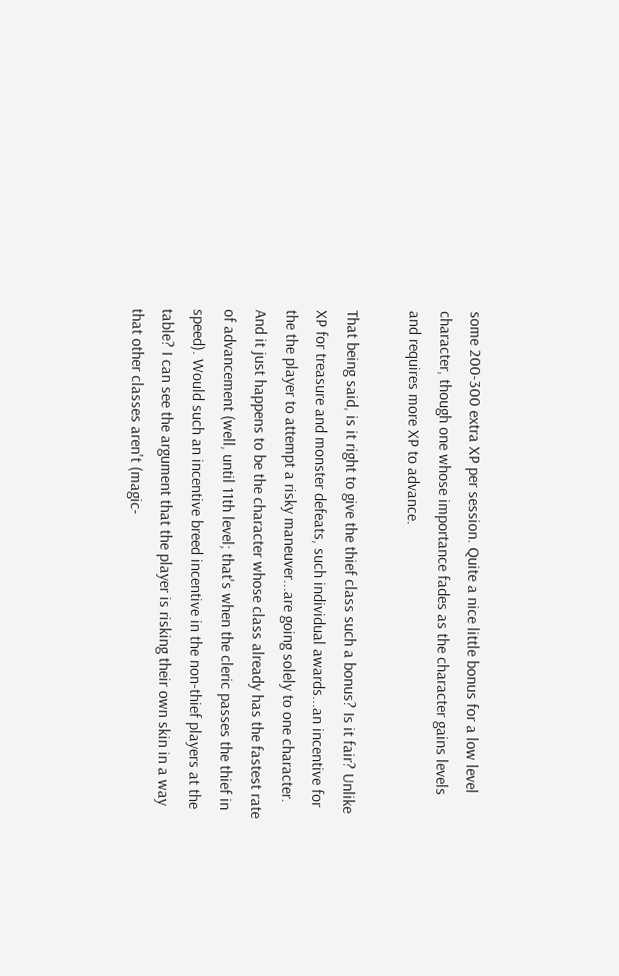some 200-300 extra XP per session. Quite a nice little bonus for a low level character, though one whose importance fades as the character gains levels and requires more XP to advance.

That being said, is it right to give the thief class such a bonus? Is it fair? Unlike XP for treasure and monster defeats, such individual awards...an incentive for the the player to attempt a risky maneuver...are going solely to one character. And it just happens to be the character whose class already has the fastest rate of advancement (well, until 11th level; that's when the cleric passes the thief in speed). Would such an incentive breed incentive in the non-thief players at the table? I can see the argument that the player is risking their own skin in a way that other classes aren't (magic-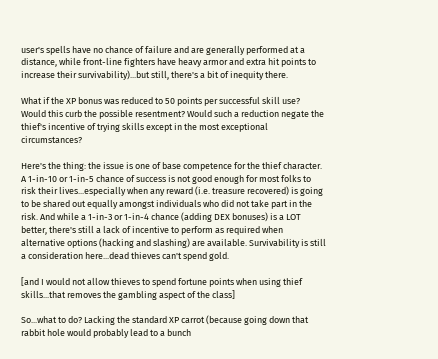user's spells have no chance of failure and are generally performed at a distance, while front-line fighters have heavy armor and extra hit points to increase their survivability)...but still, there's a bit of inequity there.

What if the XP bonus was reduced to 50 points per successful skill use? Would this curb the possible resentment? Would such a reduction negate the thief's incentive of trying skills except in the most exceptional circumstances?

Here's the thing: the issue is one of base competence for the thief character. A 1-in-10 or 1-in-5 chance of success is not good enough for most folks to risk their lives...especially when any reward (i.e. treasure recovered) is going to be shared out equally amongst individuals who did not take part in the risk. And while a 1-in-3 or 1-in-4 chance (adding DEX bonuses) is a LOT better, there's still a lack of incentive to perform as required when alternative options (hacking and slashing) are available. Survivability is still a consideration here...dead thieves can't spend gold.

[and I would not allow thieves to spend fortune points when using thief skills...that removes the gambling aspect of the class]

So...what to do? Lacking the standard XP carrot (because going down that rabbit hole would probably lead to a bunch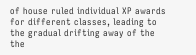of house ruled individual XP awards for different classes, leading to the gradual drifting away of the the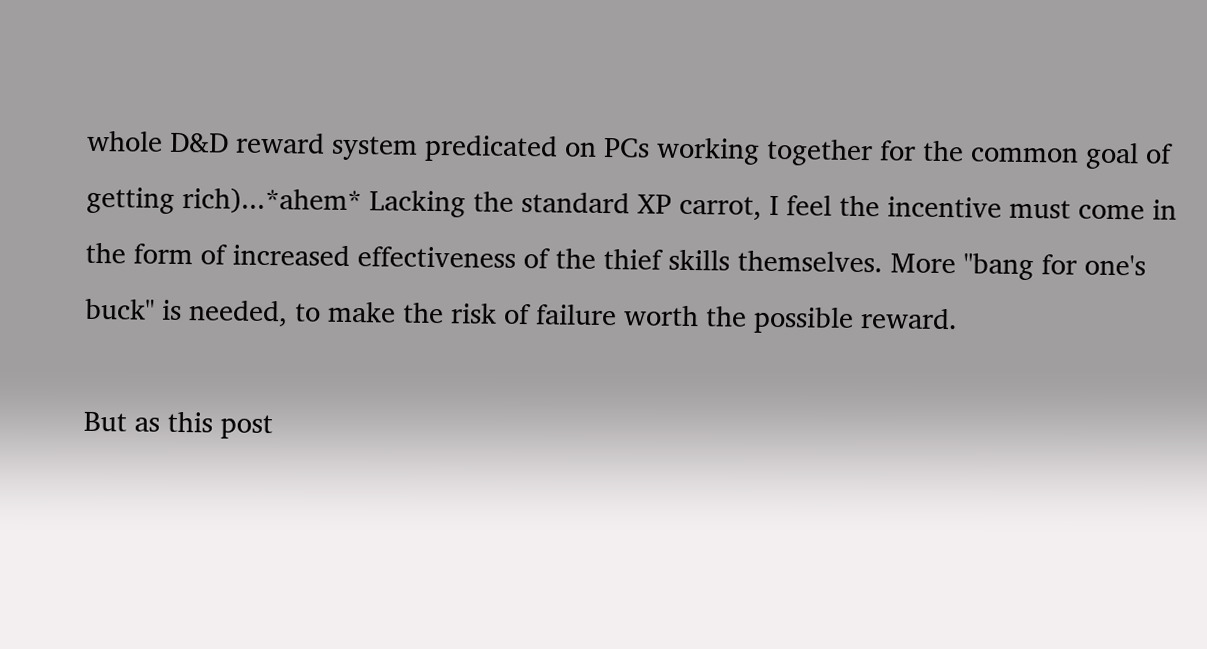whole D&D reward system predicated on PCs working together for the common goal of getting rich)...*ahem* Lacking the standard XP carrot, I feel the incentive must come in the form of increased effectiveness of the thief skills themselves. More "bang for one's buck" is needed, to make the risk of failure worth the possible reward.

But as this post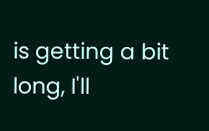is getting a bit long, I'll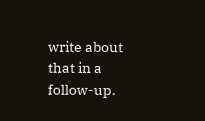write about that in a follow-up.